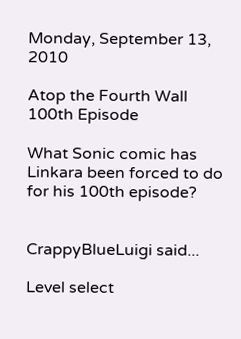Monday, September 13, 2010

Atop the Fourth Wall 100th Episode

What Sonic comic has Linkara been forced to do for his 100th episode?


CrappyBlueLuigi said...

Level select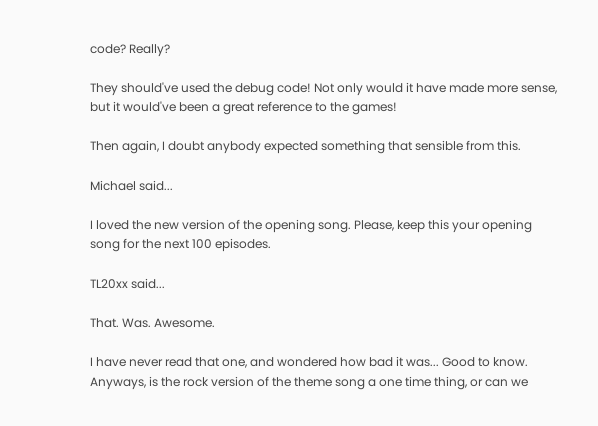code? Really?

They should've used the debug code! Not only would it have made more sense, but it would've been a great reference to the games!

Then again, I doubt anybody expected something that sensible from this.

Michael said...

I loved the new version of the opening song. Please, keep this your opening song for the next 100 episodes.

TL20xx said...

That. Was. Awesome.

I have never read that one, and wondered how bad it was... Good to know. Anyways, is the rock version of the theme song a one time thing, or can we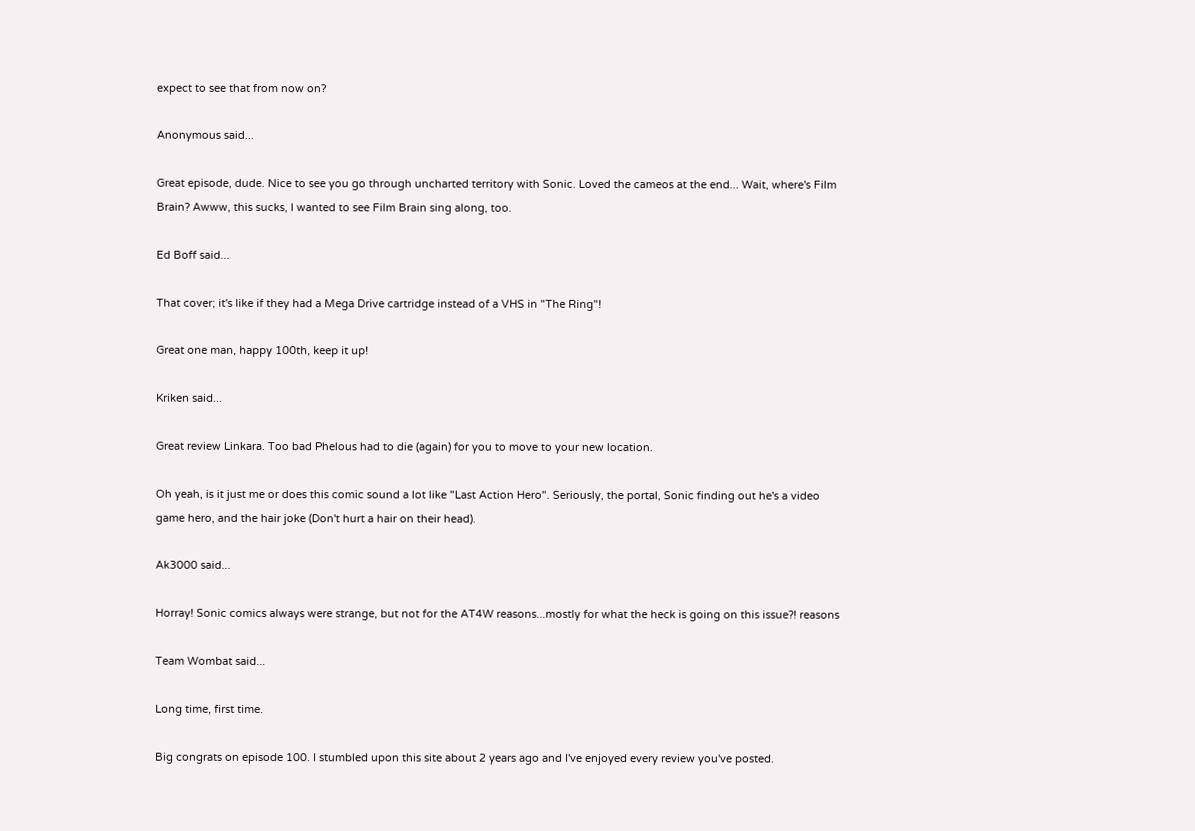expect to see that from now on?

Anonymous said...

Great episode, dude. Nice to see you go through uncharted territory with Sonic. Loved the cameos at the end... Wait, where's Film Brain? Awww, this sucks, I wanted to see Film Brain sing along, too.

Ed Boff said...

That cover; it's like if they had a Mega Drive cartridge instead of a VHS in "The Ring"!

Great one man, happy 100th, keep it up!

Kriken said...

Great review Linkara. Too bad Phelous had to die (again) for you to move to your new location.

Oh yeah, is it just me or does this comic sound a lot like "Last Action Hero". Seriously, the portal, Sonic finding out he's a video game hero, and the hair joke (Don't hurt a hair on their head).

Ak3000 said...

Horray! Sonic comics always were strange, but not for the AT4W reasons...mostly for what the heck is going on this issue?! reasons

Team Wombat said...

Long time, first time.

Big congrats on episode 100. I stumbled upon this site about 2 years ago and I've enjoyed every review you've posted.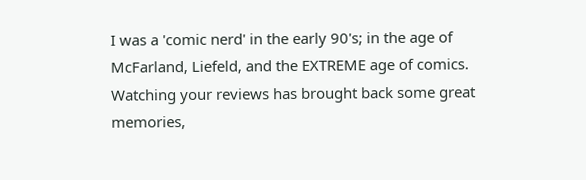I was a 'comic nerd' in the early 90's; in the age of McFarland, Liefeld, and the EXTREME age of comics. Watching your reviews has brought back some great memories,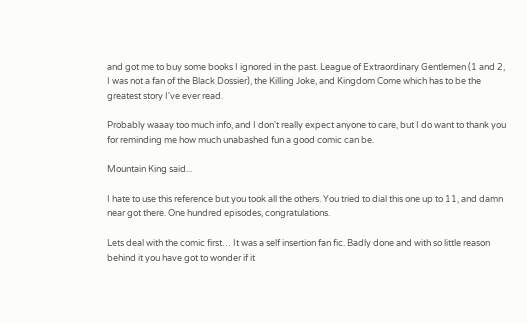and got me to buy some books I ignored in the past. League of Extraordinary Gentlemen (1 and 2, I was not a fan of the Black Dossier), the Killing Joke, and Kingdom Come which has to be the greatest story I've ever read.

Probably waaay too much info, and I don't really expect anyone to care, but I do want to thank you for reminding me how much unabashed fun a good comic can be.

Mountain King said...

I hate to use this reference but you took all the others. You tried to dial this one up to 11, and damn near got there. One hundred episodes, congratulations.

Lets deal with the comic first… It was a self insertion fan fic. Badly done and with so little reason behind it you have got to wonder if it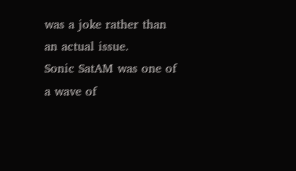was a joke rather than an actual issue.
Sonic SatAM was one of a wave of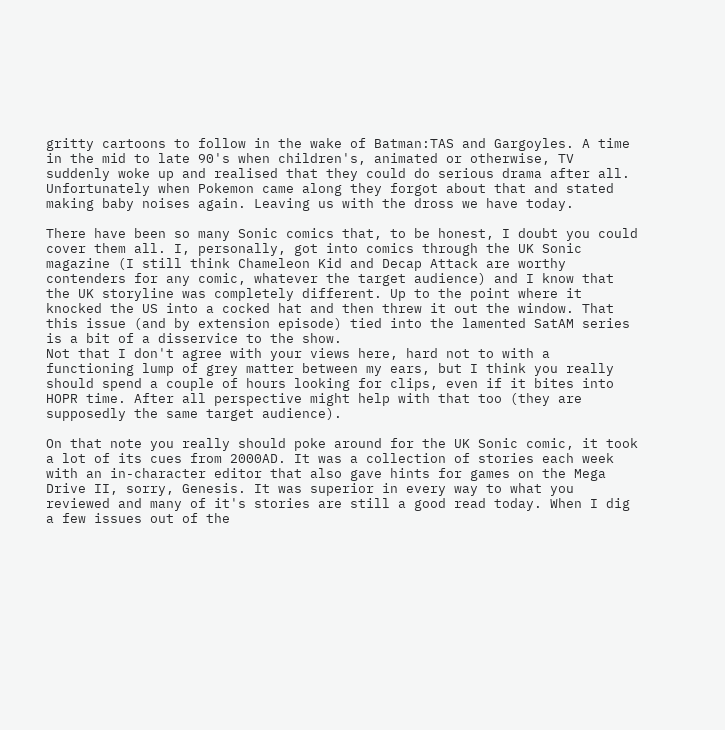gritty cartoons to follow in the wake of Batman:TAS and Gargoyles. A time in the mid to late 90's when children's, animated or otherwise, TV suddenly woke up and realised that they could do serious drama after all. Unfortunately when Pokemon came along they forgot about that and stated making baby noises again. Leaving us with the dross we have today.

There have been so many Sonic comics that, to be honest, I doubt you could cover them all. I, personally, got into comics through the UK Sonic magazine (I still think Chameleon Kid and Decap Attack are worthy contenders for any comic, whatever the target audience) and I know that the UK storyline was completely different. Up to the point where it knocked the US into a cocked hat and then threw it out the window. That this issue (and by extension episode) tied into the lamented SatAM series is a bit of a disservice to the show.
Not that I don't agree with your views here, hard not to with a functioning lump of grey matter between my ears, but I think you really should spend a couple of hours looking for clips, even if it bites into HOPR time. After all perspective might help with that too (they are supposedly the same target audience).

On that note you really should poke around for the UK Sonic comic, it took a lot of its cues from 2000AD. It was a collection of stories each week with an in-character editor that also gave hints for games on the Mega Drive II, sorry, Genesis. It was superior in every way to what you reviewed and many of it's stories are still a good read today. When I dig a few issues out of the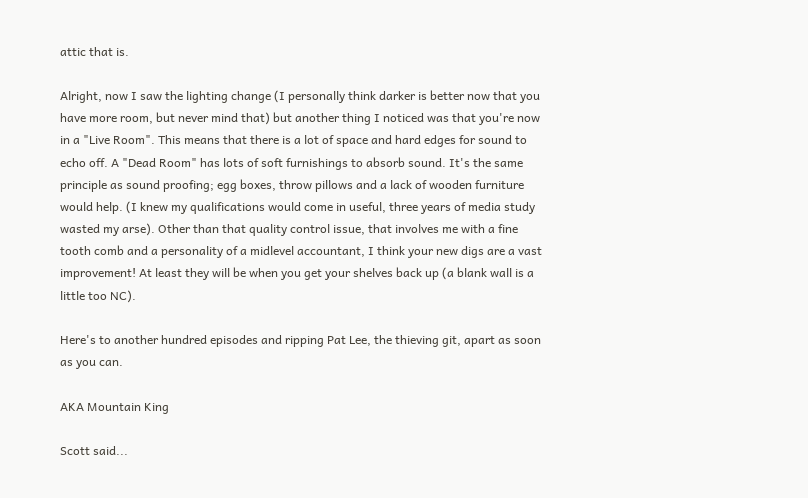attic that is.

Alright, now I saw the lighting change (I personally think darker is better now that you have more room, but never mind that) but another thing I noticed was that you're now in a "Live Room". This means that there is a lot of space and hard edges for sound to echo off. A "Dead Room" has lots of soft furnishings to absorb sound. It's the same principle as sound proofing; egg boxes, throw pillows and a lack of wooden furniture would help. (I knew my qualifications would come in useful, three years of media study wasted my arse). Other than that quality control issue, that involves me with a fine tooth comb and a personality of a midlevel accountant, I think your new digs are a vast improvement! At least they will be when you get your shelves back up (a blank wall is a little too NC).

Here's to another hundred episodes and ripping Pat Lee, the thieving git, apart as soon as you can.

AKA Mountain King

Scott said...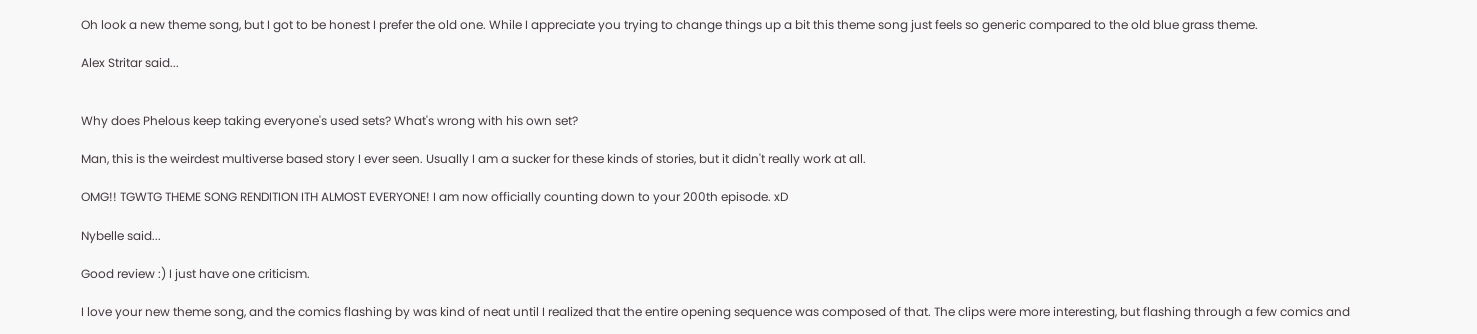Oh look a new theme song, but I got to be honest I prefer the old one. While I appreciate you trying to change things up a bit this theme song just feels so generic compared to the old blue grass theme.

Alex Stritar said...


Why does Phelous keep taking everyone's used sets? What's wrong with his own set?

Man, this is the weirdest multiverse based story I ever seen. Usually I am a sucker for these kinds of stories, but it didn't really work at all.

OMG!! TGWTG THEME SONG RENDITION ITH ALMOST EVERYONE! I am now officially counting down to your 200th episode. xD

Nybelle said...

Good review :) I just have one criticism.

I love your new theme song, and the comics flashing by was kind of neat until I realized that the entire opening sequence was composed of that. The clips were more interesting, but flashing through a few comics and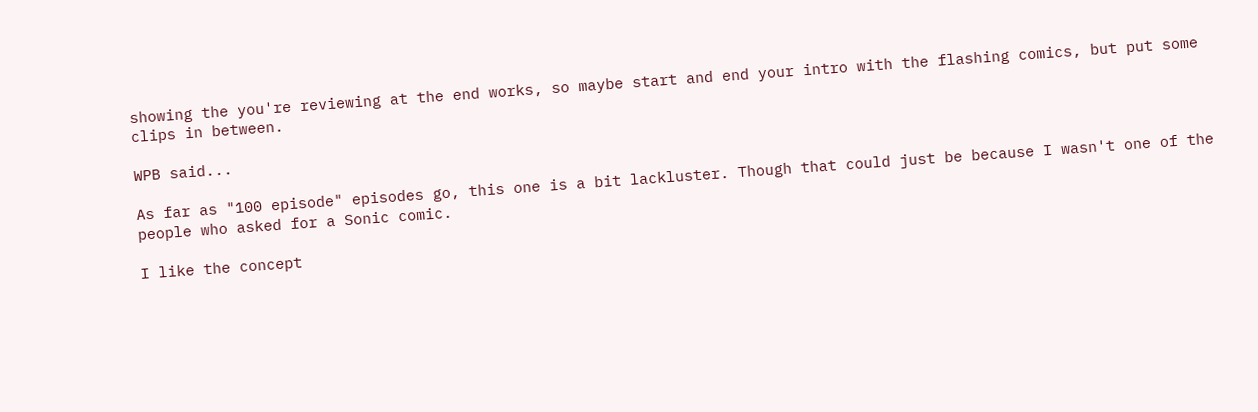showing the you're reviewing at the end works, so maybe start and end your intro with the flashing comics, but put some clips in between.

WPB said...

As far as "100 episode" episodes go, this one is a bit lackluster. Though that could just be because I wasn't one of the people who asked for a Sonic comic.

I like the concept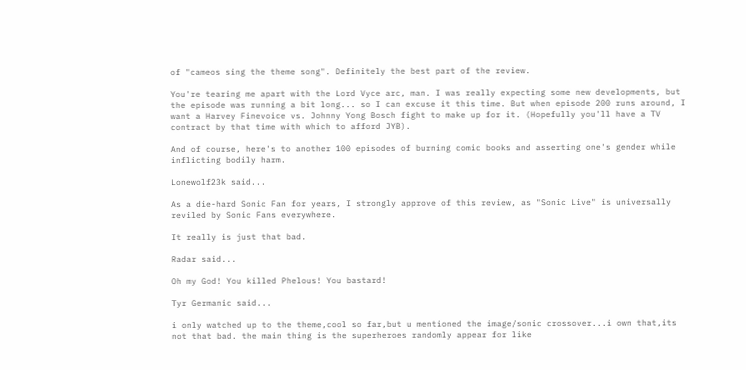of "cameos sing the theme song". Definitely the best part of the review.

You're tearing me apart with the Lord Vyce arc, man. I was really expecting some new developments, but the episode was running a bit long... so I can excuse it this time. But when episode 200 runs around, I want a Harvey Finevoice vs. Johnny Yong Bosch fight to make up for it. (Hopefully you'll have a TV contract by that time with which to afford JYB).

And of course, here's to another 100 episodes of burning comic books and asserting one's gender while inflicting bodily harm.

Lonewolf23k said...

As a die-hard Sonic Fan for years, I strongly approve of this review, as "Sonic Live" is universally reviled by Sonic Fans everywhere.

It really is just that bad.

Radar said...

Oh my God! You killed Phelous! You bastard!

Tyr Germanic said...

i only watched up to the theme,cool so far,but u mentioned the image/sonic crossover...i own that,its not that bad. the main thing is the superheroes randomly appear for like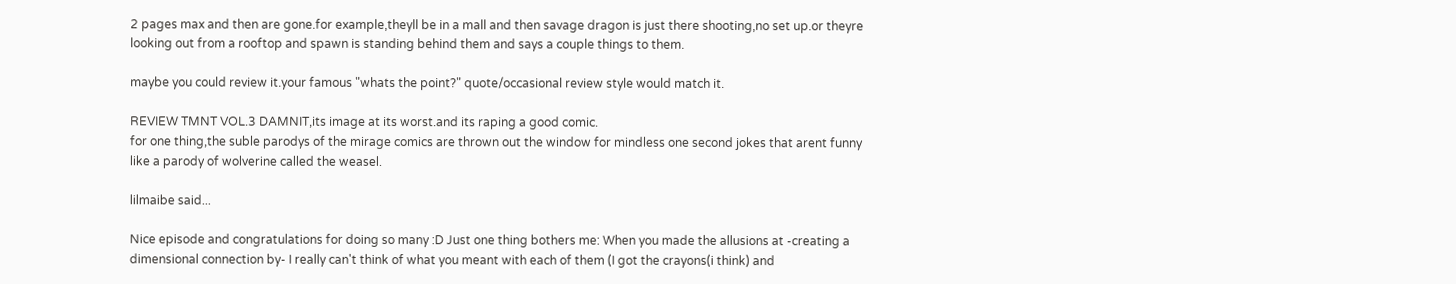2 pages max and then are gone.for example,theyll be in a mall and then savage dragon is just there shooting,no set up.or theyre looking out from a rooftop and spawn is standing behind them and says a couple things to them.

maybe you could review it.your famous "whats the point?" quote/occasional review style would match it.

REVIEW TMNT VOL.3 DAMNIT,its image at its worst.and its raping a good comic.
for one thing,the suble parodys of the mirage comics are thrown out the window for mindless one second jokes that arent funny like a parody of wolverine called the weasel.

lilmaibe said...

Nice episode and congratulations for doing so many :D Just one thing bothers me: When you made the allusions at -creating a dimensional connection by- I really can't think of what you meant with each of them (I got the crayons(i think) and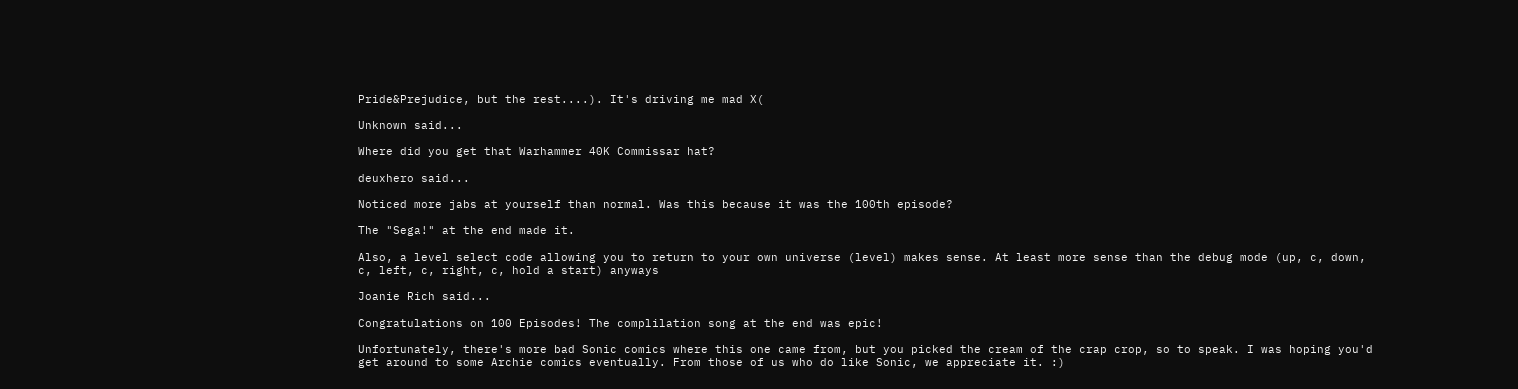Pride&Prejudice, but the rest....). It's driving me mad X(

Unknown said...

Where did you get that Warhammer 40K Commissar hat?

deuxhero said...

Noticed more jabs at yourself than normal. Was this because it was the 100th episode?

The "Sega!" at the end made it.

Also, a level select code allowing you to return to your own universe (level) makes sense. At least more sense than the debug mode (up, c, down, c, left, c, right, c, hold a start) anyways

Joanie Rich said...

Congratulations on 100 Episodes! The complilation song at the end was epic!

Unfortunately, there's more bad Sonic comics where this one came from, but you picked the cream of the crap crop, so to speak. I was hoping you'd get around to some Archie comics eventually. From those of us who do like Sonic, we appreciate it. :)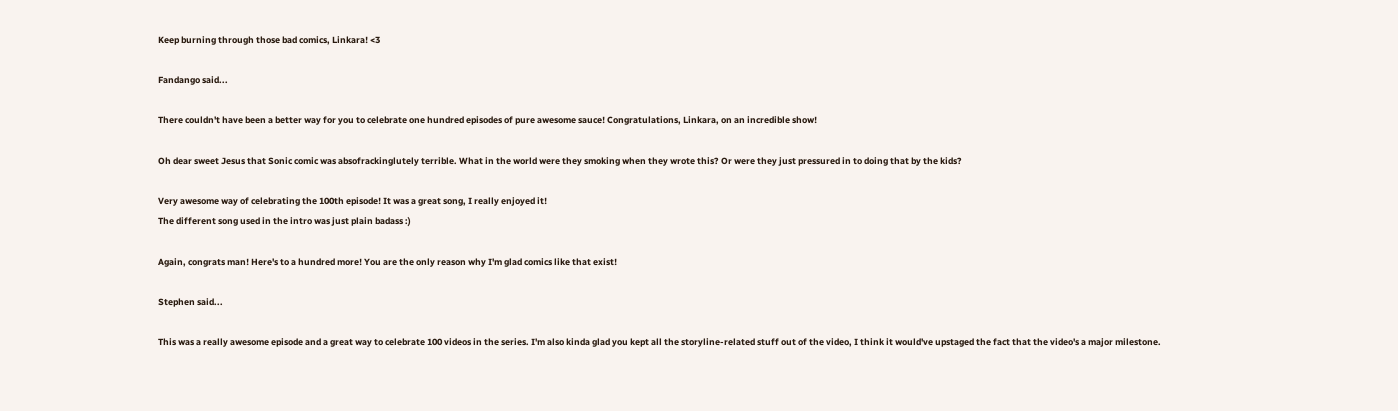Keep burning through those bad comics, Linkara! <3

Fandango said...

There couldn't have been a better way for you to celebrate one hundred episodes of pure awesome sauce! Congratulations, Linkara, on an incredible show!

Oh dear sweet Jesus that Sonic comic was absofrackinglutely terrible. What in the world were they smoking when they wrote this? Or were they just pressured in to doing that by the kids?

Very awesome way of celebrating the 100th episode! It was a great song, I really enjoyed it!
The different song used in the intro was just plain badass :)

Again, congrats man! Here's to a hundred more! You are the only reason why I'm glad comics like that exist!

Stephen said...

This was a really awesome episode and a great way to celebrate 100 videos in the series. I'm also kinda glad you kept all the storyline-related stuff out of the video, I think it would've upstaged the fact that the video's a major milestone.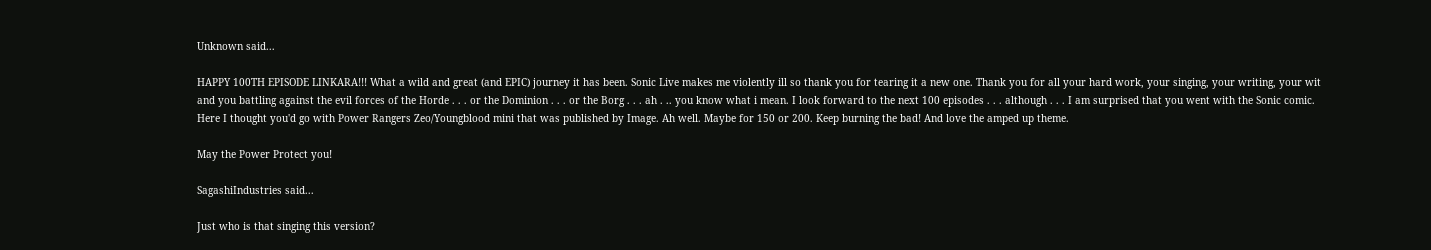Unknown said...

HAPPY 100TH EPISODE LINKARA!!! What a wild and great (and EPIC) journey it has been. Sonic Live makes me violently ill so thank you for tearing it a new one. Thank you for all your hard work, your singing, your writing, your wit and you battling against the evil forces of the Horde . . . or the Dominion . . . or the Borg . . . ah . .. you know what i mean. I look forward to the next 100 episodes . . . although . . . I am surprised that you went with the Sonic comic. Here I thought you'd go with Power Rangers Zeo/Youngblood mini that was published by Image. Ah well. Maybe for 150 or 200. Keep burning the bad! And love the amped up theme.

May the Power Protect you!

SagashiIndustries said...

Just who is that singing this version?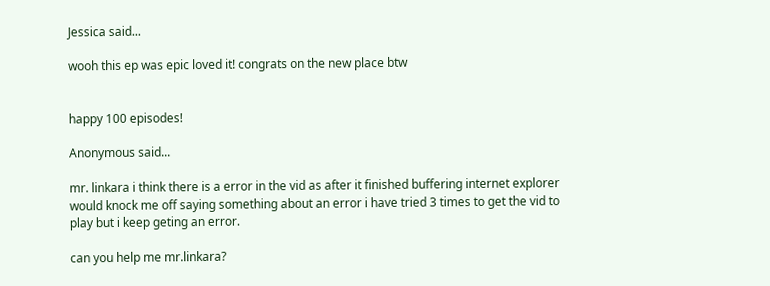Jessica said...

wooh this ep was epic loved it! congrats on the new place btw


happy 100 episodes!

Anonymous said...

mr. linkara i think there is a error in the vid as after it finished buffering internet explorer would knock me off saying something about an error i have tried 3 times to get the vid to play but i keep geting an error.

can you help me mr.linkara?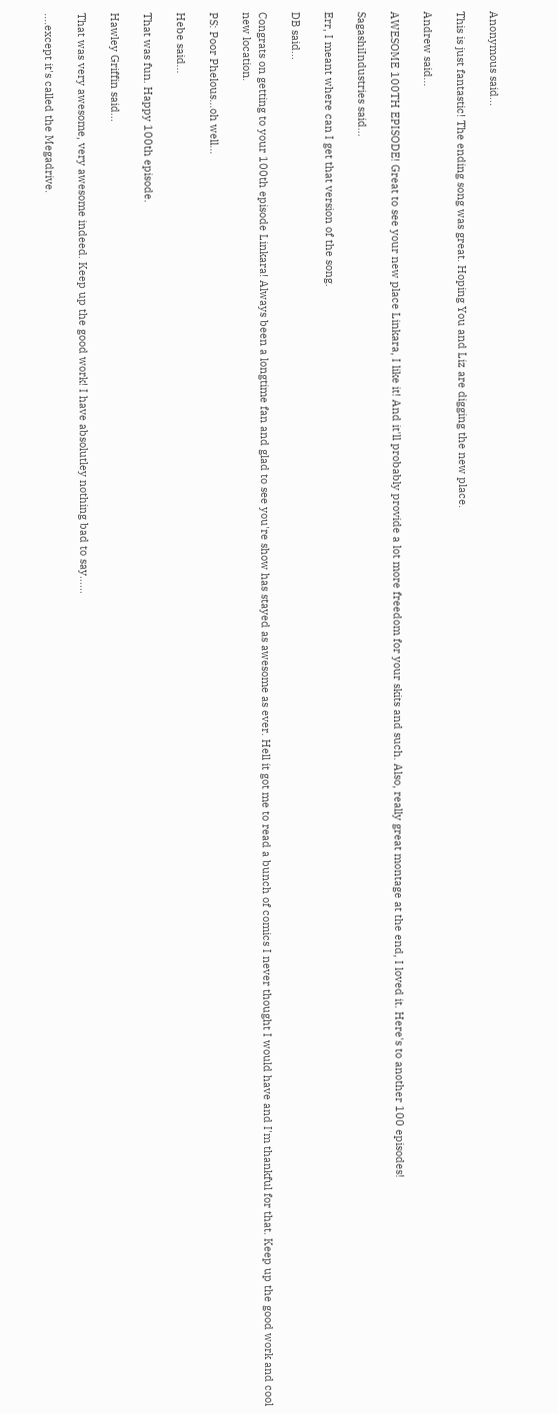Anonymous said...

This is just fantastic! The ending song was great. Hoping You and Liz are digging the new place.

Andrew said...

AWESOME 100TH EPISODE! Great to see your new place Linkara, I like it! And it'll probably provide a lot more freedom for your skits and such. Also, really great montage at the end, I loved it. Here's to another 100 episodes!

SagashiIndustries said...

Err, I meant where can I get that version of the song.

DB said...

Congrats on getting to your 100th episode Linkara! Always been a longtime fan and glad to see you're show has stayed as awesome as ever. Hell it got me to read a bunch of comics I never thought I would have and I'm thankful for that. Keep up the good work and cool new location.

PS: Poor Phelous...oh well...

Hebe said...

That was fun. Happy 100th episode.

Hawley Griffin said...

That was very awesome, very awesome indeed. Keep up the good work! I have absolutley nothing bad to say......

....except it's called the Megadrive.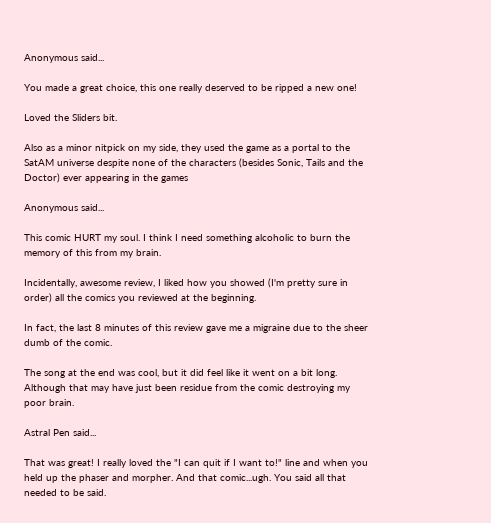Anonymous said...

You made a great choice, this one really deserved to be ripped a new one!

Loved the Sliders bit.

Also as a minor nitpick on my side, they used the game as a portal to the SatAM universe despite none of the characters (besides Sonic, Tails and the Doctor) ever appearing in the games

Anonymous said...

This comic HURT my soul. I think I need something alcoholic to burn the memory of this from my brain.

Incidentally, awesome review, I liked how you showed (I'm pretty sure in order) all the comics you reviewed at the beginning.

In fact, the last 8 minutes of this review gave me a migraine due to the sheer dumb of the comic.

The song at the end was cool, but it did feel like it went on a bit long. Although that may have just been residue from the comic destroying my poor brain.

Astral Pen said...

That was great! I really loved the "I can quit if I want to!" line and when you held up the phaser and morpher. And that comic...ugh. You said all that needed to be said.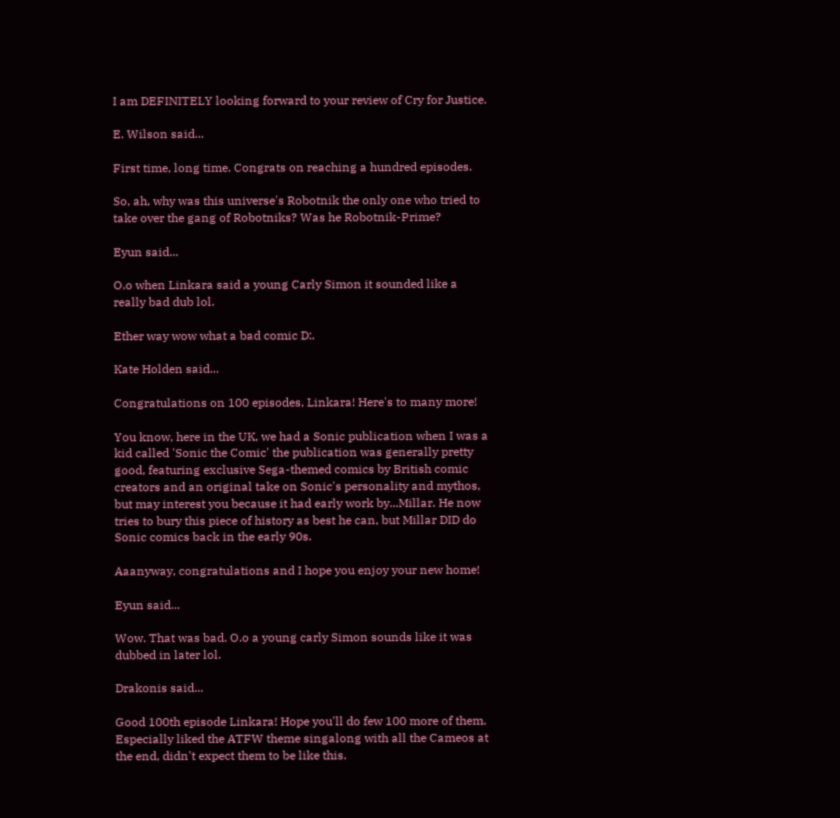I am DEFINITELY looking forward to your review of Cry for Justice.

E. Wilson said...

First time, long time. Congrats on reaching a hundred episodes.

So, ah, why was this universe's Robotnik the only one who tried to take over the gang of Robotniks? Was he Robotnik-Prime?

Eyun said...

O.o when Linkara said a young Carly Simon it sounded like a really bad dub lol.

Ether way wow what a bad comic D:.

Kate Holden said...

Congratulations on 100 episodes, Linkara! Here's to many more!

You know, here in the UK, we had a Sonic publication when I was a kid called 'Sonic the Comic' the publication was generally pretty good, featuring exclusive Sega-themed comics by British comic creators and an original take on Sonic's personality and mythos, but may interest you because it had early work by...Millar. He now tries to bury this piece of history as best he can, but Millar DID do Sonic comics back in the early 90s.

Aaanyway, congratulations and I hope you enjoy your new home!

Eyun said...

Wow. That was bad. O.o a young carly Simon sounds like it was dubbed in later lol.

Drakonis said...

Good 100th episode Linkara! Hope you'll do few 100 more of them. Especially liked the ATFW theme singalong with all the Cameos at the end, didn't expect them to be like this.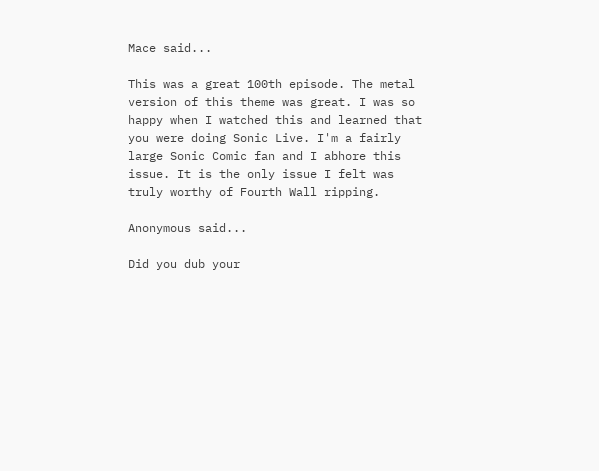Mace said...

This was a great 100th episode. The metal version of this theme was great. I was so happy when I watched this and learned that you were doing Sonic Live. I'm a fairly large Sonic Comic fan and I abhore this issue. It is the only issue I felt was truly worthy of Fourth Wall ripping.

Anonymous said...

Did you dub your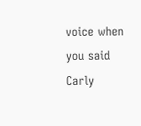voice when you said Carly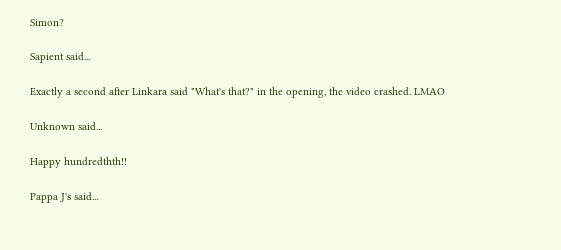Simon?

Sapient said...

Exactly a second after Linkara said "What's that?" in the opening, the video crashed. LMAO

Unknown said...

Happy hundredthth!!

Pappa J's said...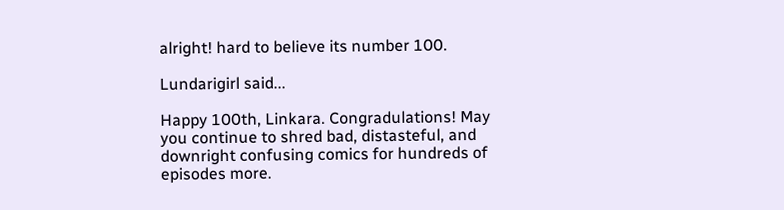alright! hard to believe its number 100.

Lundarigirl said...

Happy 100th, Linkara. Congradulations! May you continue to shred bad, distasteful, and downright confusing comics for hundreds of episodes more.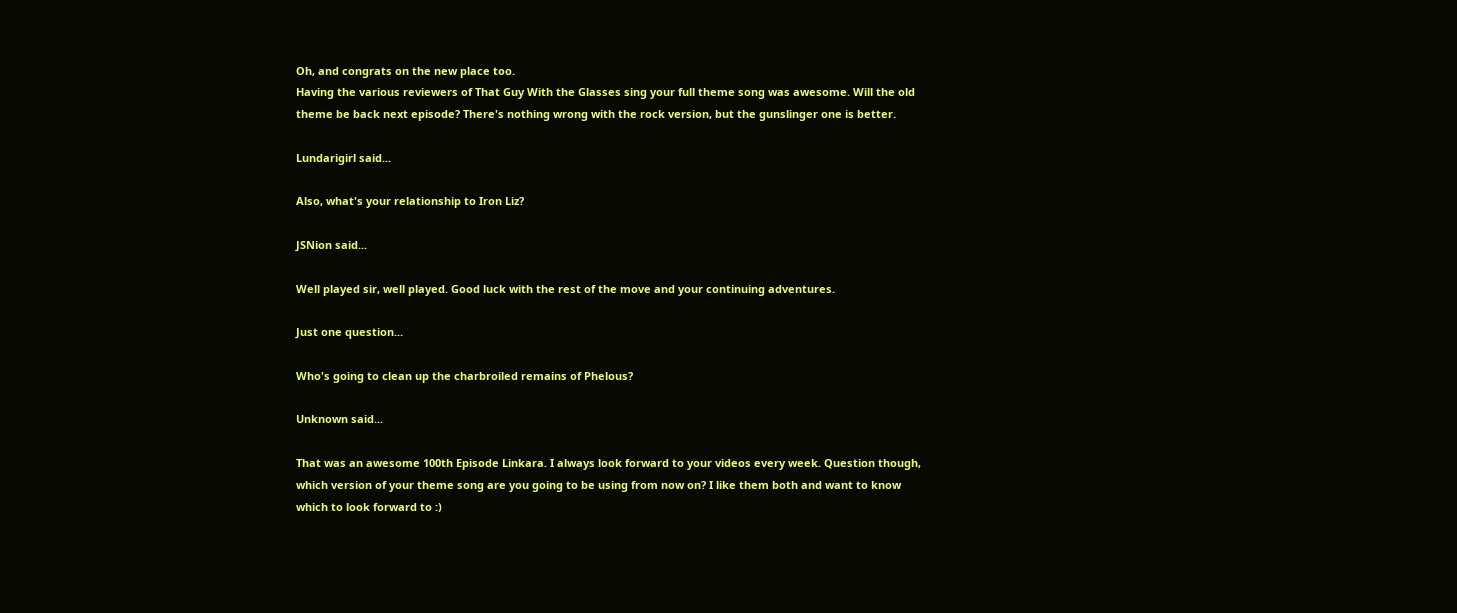Oh, and congrats on the new place too.
Having the various reviewers of That Guy With the Glasses sing your full theme song was awesome. Will the old theme be back next episode? There's nothing wrong with the rock version, but the gunslinger one is better.

Lundarigirl said...

Also, what's your relationship to Iron Liz?

JSNion said...

Well played sir, well played. Good luck with the rest of the move and your continuing adventures.

Just one question...

Who's going to clean up the charbroiled remains of Phelous?

Unknown said...

That was an awesome 100th Episode Linkara. I always look forward to your videos every week. Question though, which version of your theme song are you going to be using from now on? I like them both and want to know which to look forward to :)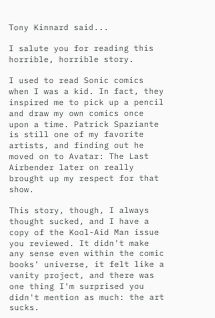Tony Kinnard said...

I salute you for reading this horrible, horrible story.

I used to read Sonic comics when I was a kid. In fact, they inspired me to pick up a pencil and draw my own comics once upon a time. Patrick Spaziante is still one of my favorite artists, and finding out he moved on to Avatar: The Last Airbender later on really brought up my respect for that show.

This story, though, I always thought sucked, and I have a copy of the Kool-Aid Man issue you reviewed. It didn't make any sense even within the comic books' universe, it felt like a vanity project, and there was one thing I'm surprised you didn't mention as much: the art sucks.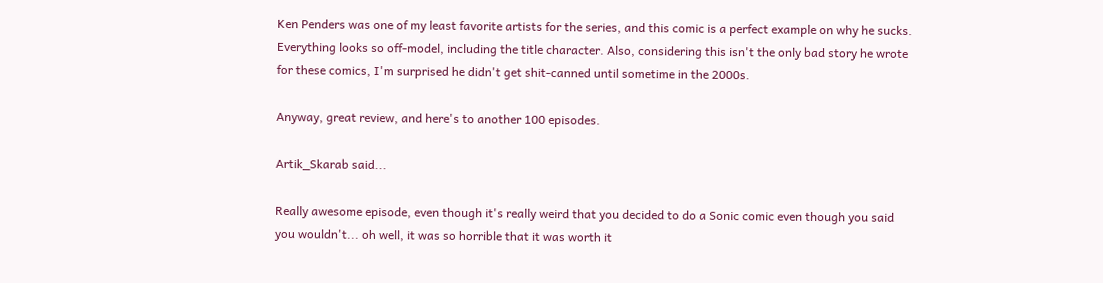Ken Penders was one of my least favorite artists for the series, and this comic is a perfect example on why he sucks. Everything looks so off-model, including the title character. Also, considering this isn't the only bad story he wrote for these comics, I'm surprised he didn't get shit-canned until sometime in the 2000s.

Anyway, great review, and here's to another 100 episodes.

Artik_Skarab said...

Really awesome episode, even though it's really weird that you decided to do a Sonic comic even though you said you wouldn't... oh well, it was so horrible that it was worth it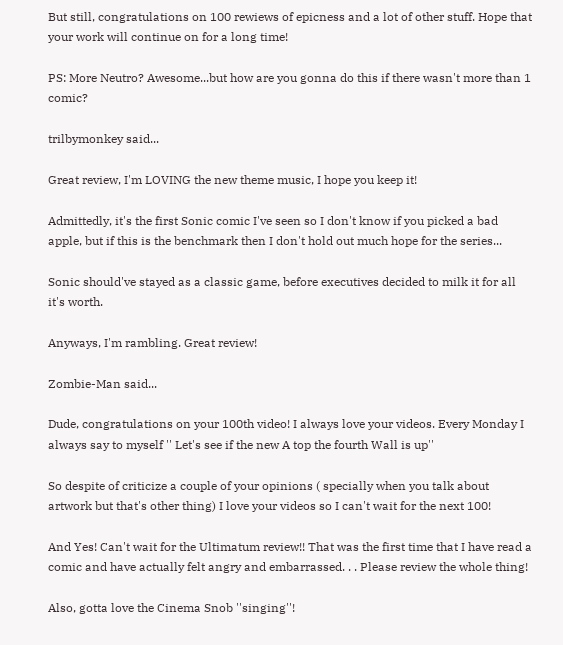But still, congratulations on 100 rewiews of epicness and a lot of other stuff. Hope that your work will continue on for a long time!

PS: More Neutro? Awesome...but how are you gonna do this if there wasn't more than 1 comic?

trilbymonkey said...

Great review, I'm LOVING the new theme music, I hope you keep it!

Admittedly, it's the first Sonic comic I've seen so I don't know if you picked a bad apple, but if this is the benchmark then I don't hold out much hope for the series...

Sonic should've stayed as a classic game, before executives decided to milk it for all it's worth.

Anyways, I'm rambling. Great review!

Zombie-Man said...

Dude, congratulations on your 100th video! I always love your videos. Every Monday I always say to myself '' Let's see if the new A top the fourth Wall is up''

So despite of criticize a couple of your opinions ( specially when you talk about artwork but that's other thing) I love your videos so I can't wait for the next 100!

And Yes! Can't wait for the Ultimatum review!! That was the first time that I have read a comic and have actually felt angry and embarrassed. . . Please review the whole thing!

Also, gotta love the Cinema Snob ''singing''!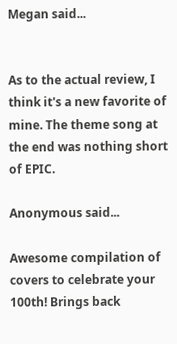Megan said...


As to the actual review, I think it's a new favorite of mine. The theme song at the end was nothing short of EPIC.

Anonymous said...

Awesome compilation of covers to celebrate your 100th! Brings back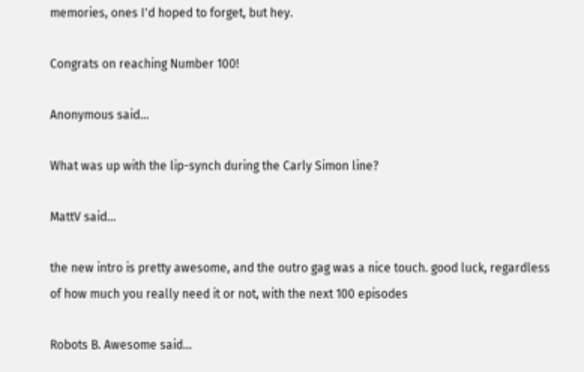memories, ones I'd hoped to forget, but hey.

Congrats on reaching Number 100!

Anonymous said...

What was up with the lip-synch during the Carly Simon line?

MattV said...

the new intro is pretty awesome, and the outro gag was a nice touch. good luck, regardless of how much you really need it or not, with the next 100 episodes

Robots B. Awesome said...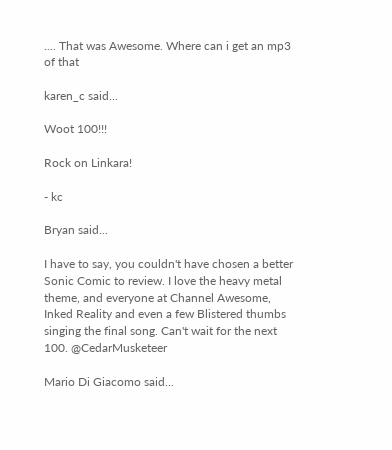.... That was Awesome. Where can i get an mp3 of that

karen_c said...

Woot 100!!!

Rock on Linkara!

- kc

Bryan said...

I have to say, you couldn't have chosen a better Sonic Comic to review. I love the heavy metal theme, and everyone at Channel Awesome, Inked Reality and even a few Blistered thumbs singing the final song. Can't wait for the next 100. @CedarMusketeer

Mario Di Giacomo said...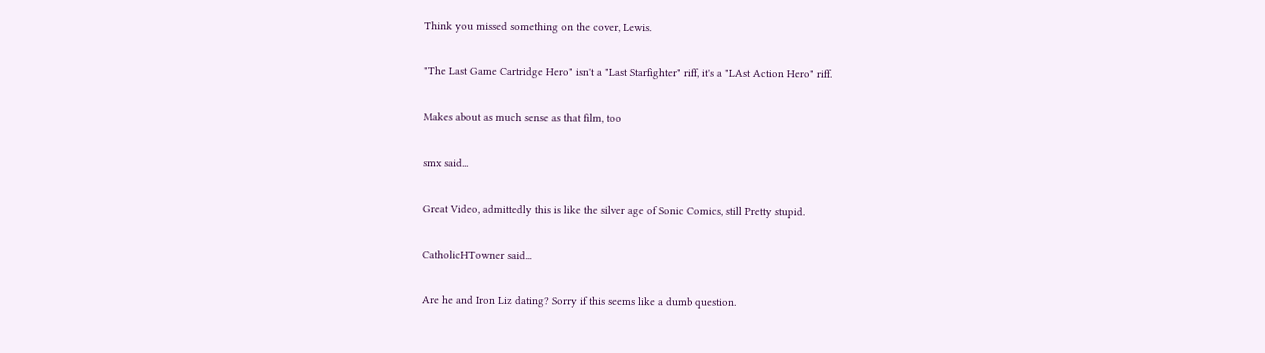Think you missed something on the cover, Lewis.

"The Last Game Cartridge Hero" isn't a "Last Starfighter" riff, it's a "LAst Action Hero" riff.

Makes about as much sense as that film, too

smx said...

Great Video, admittedly this is like the silver age of Sonic Comics, still Pretty stupid.

CatholicHTowner said...

Are he and Iron Liz dating? Sorry if this seems like a dumb question.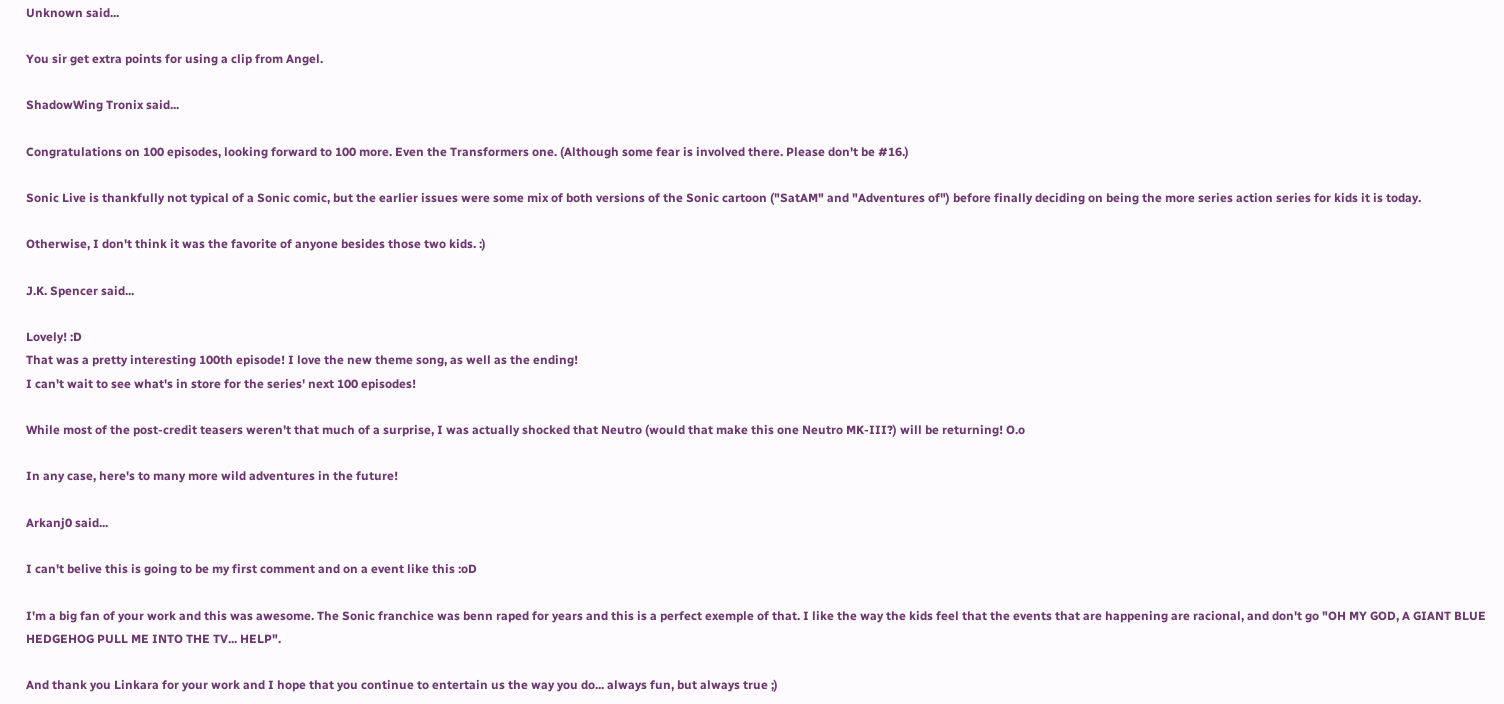Unknown said...

You sir get extra points for using a clip from Angel.

ShadowWing Tronix said...

Congratulations on 100 episodes, looking forward to 100 more. Even the Transformers one. (Although some fear is involved there. Please don't be #16.)

Sonic Live is thankfully not typical of a Sonic comic, but the earlier issues were some mix of both versions of the Sonic cartoon ("SatAM" and "Adventures of") before finally deciding on being the more series action series for kids it is today.

Otherwise, I don't think it was the favorite of anyone besides those two kids. :)

J.K. Spencer said...

Lovely! :D
That was a pretty interesting 100th episode! I love the new theme song, as well as the ending!
I can't wait to see what's in store for the series' next 100 episodes!

While most of the post-credit teasers weren't that much of a surprise, I was actually shocked that Neutro (would that make this one Neutro MK-III?) will be returning! O.o

In any case, here's to many more wild adventures in the future!

Arkanj0 said...

I can't belive this is going to be my first comment and on a event like this :oD

I'm a big fan of your work and this was awesome. The Sonic franchice was benn raped for years and this is a perfect exemple of that. I like the way the kids feel that the events that are happening are racional, and don't go "OH MY GOD, A GIANT BLUE HEDGEHOG PULL ME INTO THE TV... HELP".

And thank you Linkara for your work and I hope that you continue to entertain us the way you do... always fun, but always true ;)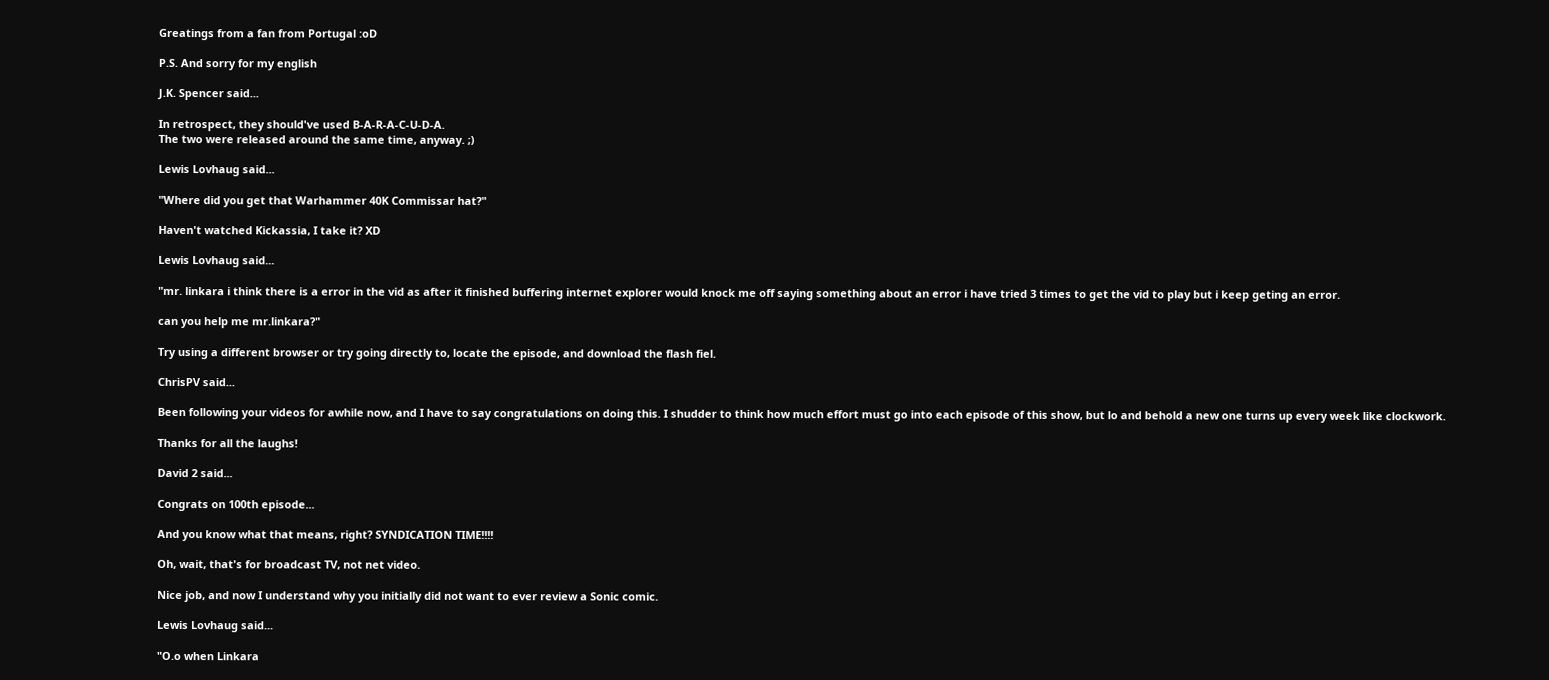Greatings from a fan from Portugal :oD

P.S. And sorry for my english

J.K. Spencer said...

In retrospect, they should've used B-A-R-A-C-U-D-A.
The two were released around the same time, anyway. ;)

Lewis Lovhaug said...

"Where did you get that Warhammer 40K Commissar hat?"

Haven't watched Kickassia, I take it? XD

Lewis Lovhaug said...

"mr. linkara i think there is a error in the vid as after it finished buffering internet explorer would knock me off saying something about an error i have tried 3 times to get the vid to play but i keep geting an error.

can you help me mr.linkara?"

Try using a different browser or try going directly to, locate the episode, and download the flash fiel.

ChrisPV said...

Been following your videos for awhile now, and I have to say congratulations on doing this. I shudder to think how much effort must go into each episode of this show, but lo and behold a new one turns up every week like clockwork.

Thanks for all the laughs!

David 2 said...

Congrats on 100th episode...

And you know what that means, right? SYNDICATION TIME!!!!

Oh, wait, that's for broadcast TV, not net video.

Nice job, and now I understand why you initially did not want to ever review a Sonic comic.

Lewis Lovhaug said...

"O.o when Linkara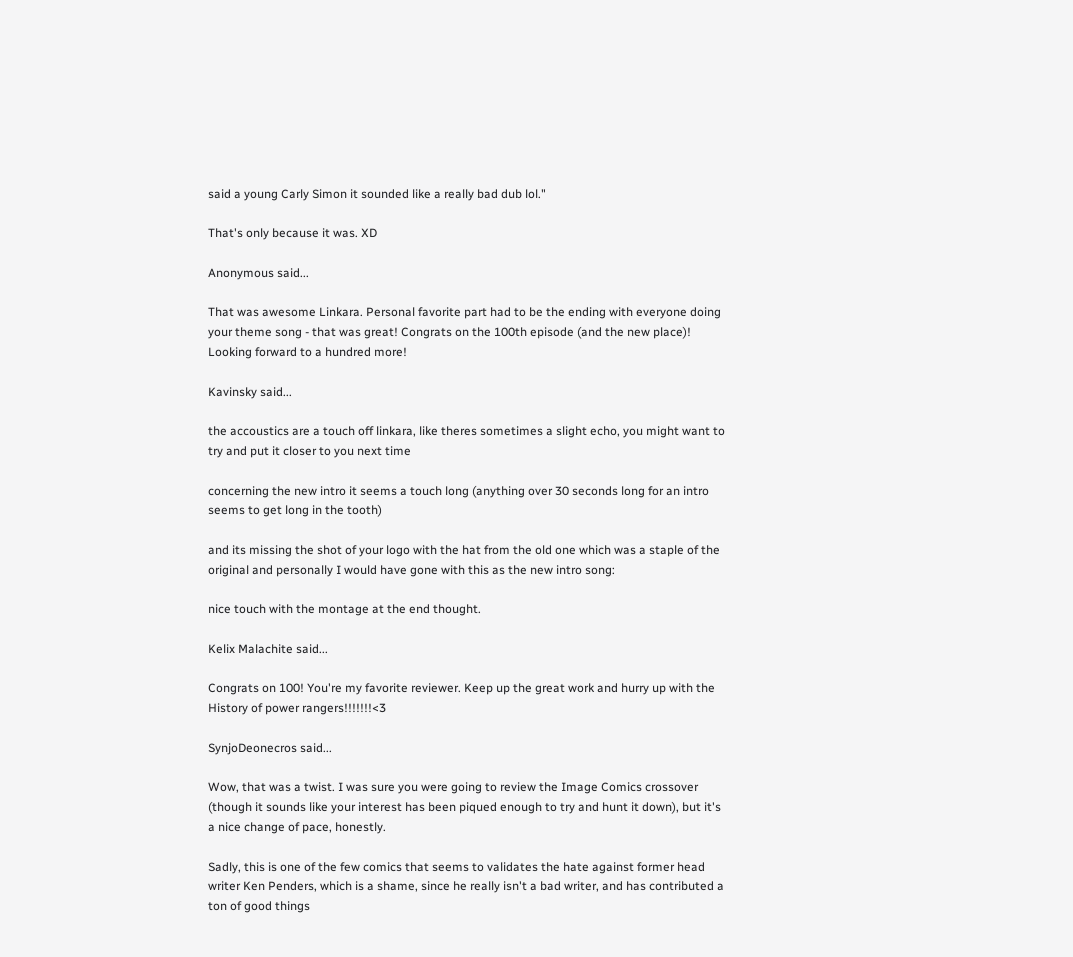said a young Carly Simon it sounded like a really bad dub lol."

That's only because it was. XD

Anonymous said...

That was awesome Linkara. Personal favorite part had to be the ending with everyone doing your theme song - that was great! Congrats on the 100th episode (and the new place)! Looking forward to a hundred more!

Kavinsky said...

the accoustics are a touch off linkara, like theres sometimes a slight echo, you might want to try and put it closer to you next time

concerning the new intro it seems a touch long (anything over 30 seconds long for an intro seems to get long in the tooth)

and its missing the shot of your logo with the hat from the old one which was a staple of the original and personally I would have gone with this as the new intro song:

nice touch with the montage at the end thought.

Kelix Malachite said...

Congrats on 100! You're my favorite reviewer. Keep up the great work and hurry up with the History of power rangers!!!!!!!<3

SynjoDeonecros said...

Wow, that was a twist. I was sure you were going to review the Image Comics crossover (though it sounds like your interest has been piqued enough to try and hunt it down), but it's a nice change of pace, honestly.

Sadly, this is one of the few comics that seems to validates the hate against former head writer Ken Penders, which is a shame, since he really isn't a bad writer, and has contributed a ton of good things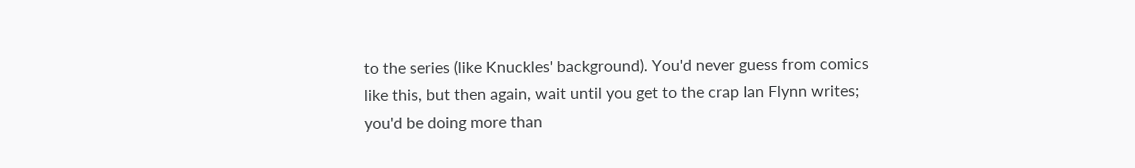to the series (like Knuckles' background). You'd never guess from comics like this, but then again, wait until you get to the crap Ian Flynn writes; you'd be doing more than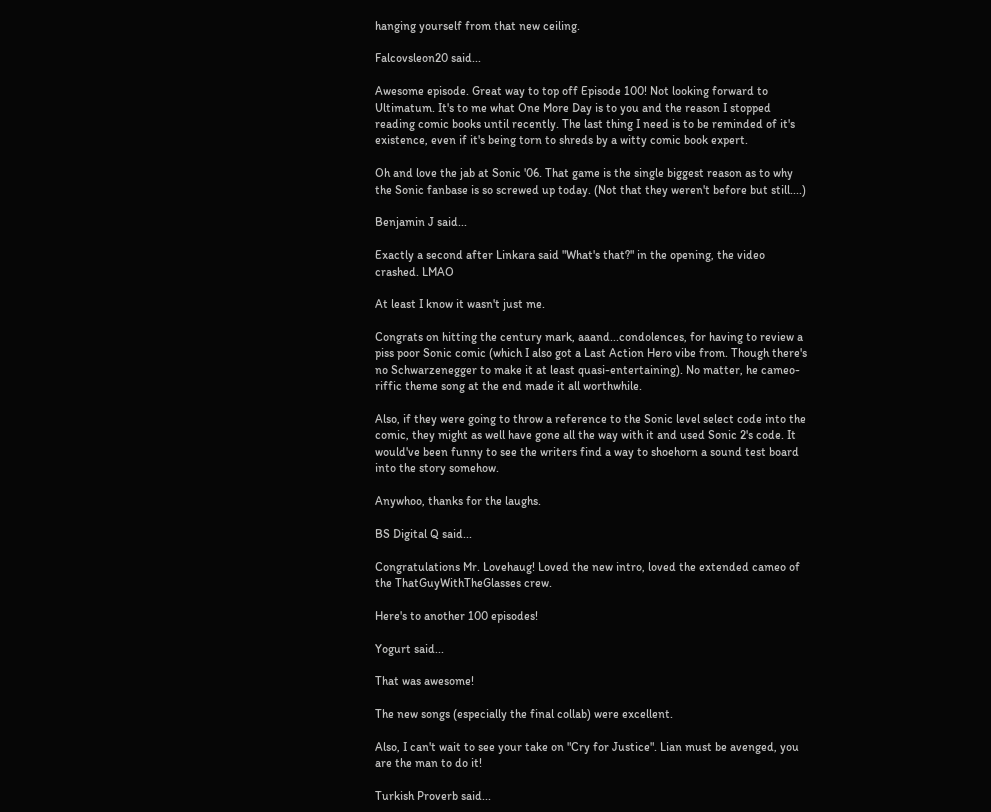hanging yourself from that new ceiling.

Falcovsleon20 said...

Awesome episode. Great way to top off Episode 100! Not looking forward to Ultimatum. It's to me what One More Day is to you and the reason I stopped reading comic books until recently. The last thing I need is to be reminded of it's existence, even if it's being torn to shreds by a witty comic book expert.

Oh and love the jab at Sonic '06. That game is the single biggest reason as to why the Sonic fanbase is so screwed up today. (Not that they weren't before but still....)

Benjamin J said...

Exactly a second after Linkara said "What's that?" in the opening, the video crashed. LMAO

At least I know it wasn't just me.

Congrats on hitting the century mark, aaand...condolences, for having to review a piss poor Sonic comic (which I also got a Last Action Hero vibe from. Though there's no Schwarzenegger to make it at least quasi-entertaining). No matter, he cameo-riffic theme song at the end made it all worthwhile.

Also, if they were going to throw a reference to the Sonic level select code into the comic, they might as well have gone all the way with it and used Sonic 2's code. It would've been funny to see the writers find a way to shoehorn a sound test board into the story somehow.

Anywhoo, thanks for the laughs.

BS Digital Q said...

Congratulations Mr. Lovehaug! Loved the new intro, loved the extended cameo of the ThatGuyWithTheGlasses crew.

Here's to another 100 episodes!

Yogurt said...

That was awesome!

The new songs (especially the final collab) were excellent.

Also, I can't wait to see your take on "Cry for Justice". Lian must be avenged, you are the man to do it!

Turkish Proverb said...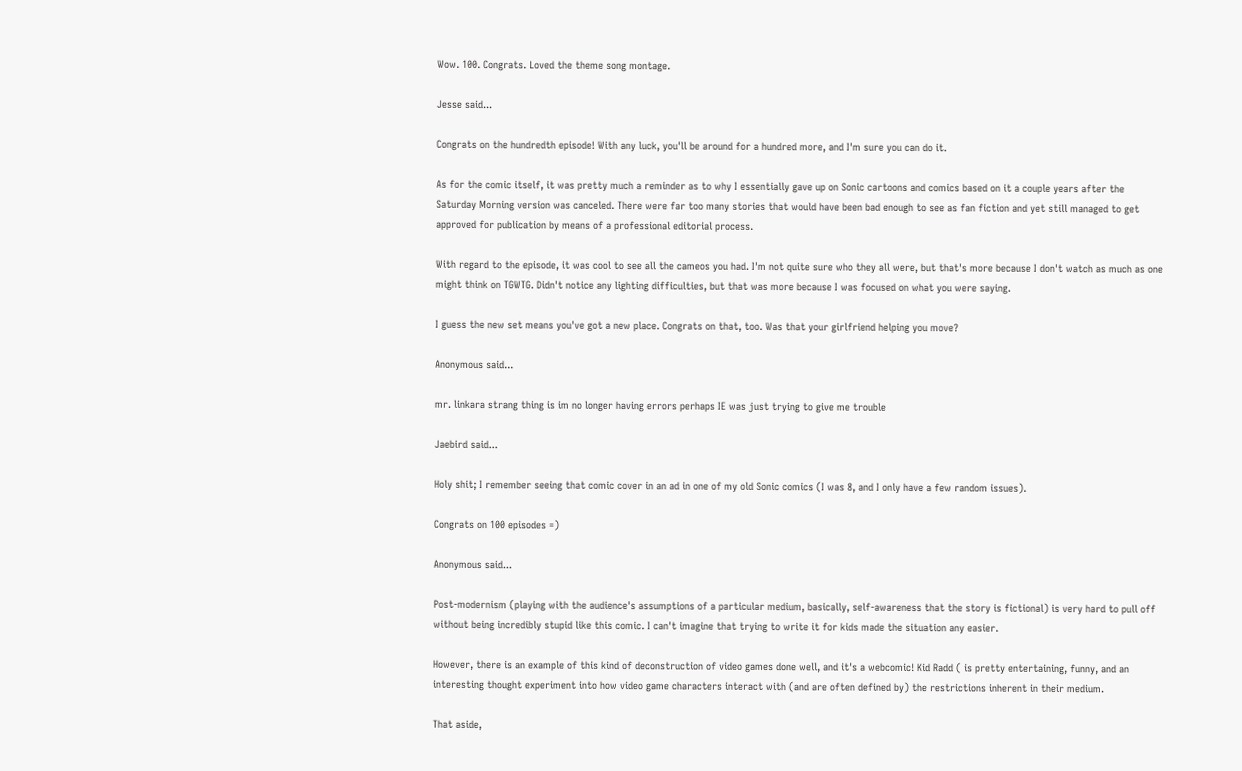Wow. 100. Congrats. Loved the theme song montage.

Jesse said...

Congrats on the hundredth episode! With any luck, you'll be around for a hundred more, and I'm sure you can do it.

As for the comic itself, it was pretty much a reminder as to why I essentially gave up on Sonic cartoons and comics based on it a couple years after the Saturday Morning version was canceled. There were far too many stories that would have been bad enough to see as fan fiction and yet still managed to get approved for publication by means of a professional editorial process.

With regard to the episode, it was cool to see all the cameos you had. I'm not quite sure who they all were, but that's more because I don't watch as much as one might think on TGWTG. Didn't notice any lighting difficulties, but that was more because I was focused on what you were saying.

I guess the new set means you've got a new place. Congrats on that, too. Was that your girlfriend helping you move?

Anonymous said...

mr. linkara strang thing is im no longer having errors perhaps IE was just trying to give me trouble

Jaebird said...

Holy shit; I remember seeing that comic cover in an ad in one of my old Sonic comics (I was 8, and I only have a few random issues).

Congrats on 100 episodes =)

Anonymous said...

Post-modernism (playing with the audience's assumptions of a particular medium, basically, self-awareness that the story is fictional) is very hard to pull off without being incredibly stupid like this comic. I can't imagine that trying to write it for kids made the situation any easier.

However, there is an example of this kind of deconstruction of video games done well, and it's a webcomic! Kid Radd ( is pretty entertaining, funny, and an interesting thought experiment into how video game characters interact with (and are often defined by) the restrictions inherent in their medium.

That aside,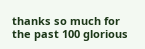thanks so much for the past 100 glorious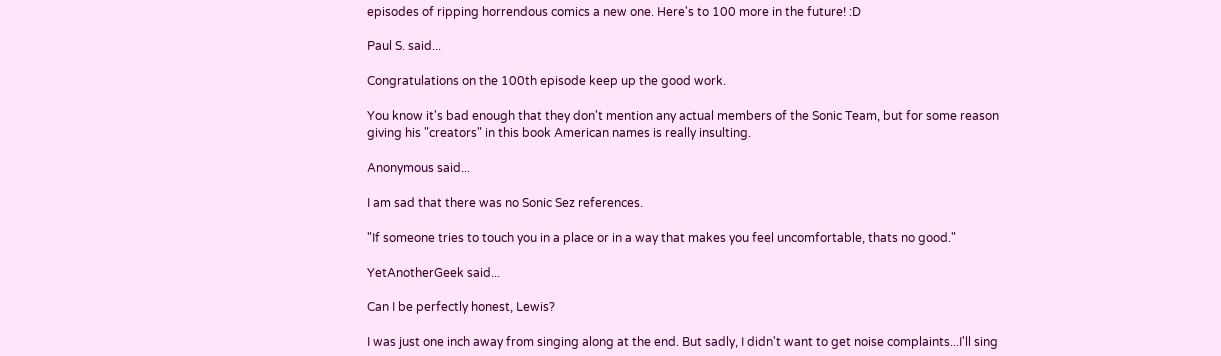episodes of ripping horrendous comics a new one. Here's to 100 more in the future! :D

Paul S. said...

Congratulations on the 100th episode keep up the good work.

You know it's bad enough that they don't mention any actual members of the Sonic Team, but for some reason giving his "creators" in this book American names is really insulting.

Anonymous said...

I am sad that there was no Sonic Sez references.

"If someone tries to touch you in a place or in a way that makes you feel uncomfortable, thats no good."

YetAnotherGeek said...

Can I be perfectly honest, Lewis?

I was just one inch away from singing along at the end. But sadly, I didn't want to get noise complaints...I'll sing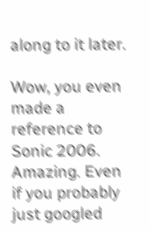along to it later.

Wow, you even made a reference to Sonic 2006. Amazing. Even if you probably just googled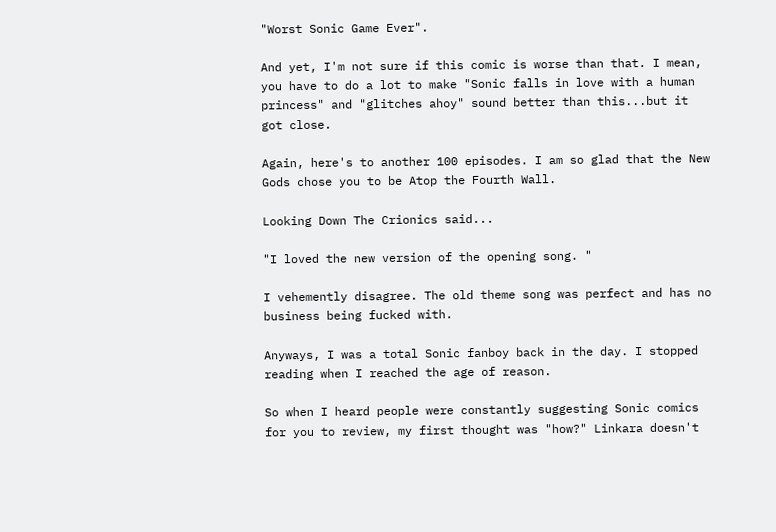"Worst Sonic Game Ever".

And yet, I'm not sure if this comic is worse than that. I mean, you have to do a lot to make "Sonic falls in love with a human princess" and "glitches ahoy" sound better than this...but it got close.

Again, here's to another 100 episodes. I am so glad that the New Gods chose you to be Atop the Fourth Wall.

Looking Down The Crionics said...

"I loved the new version of the opening song. "

I vehemently disagree. The old theme song was perfect and has no business being fucked with.

Anyways, I was a total Sonic fanboy back in the day. I stopped reading when I reached the age of reason.

So when I heard people were constantly suggesting Sonic comics for you to review, my first thought was "how?" Linkara doesn't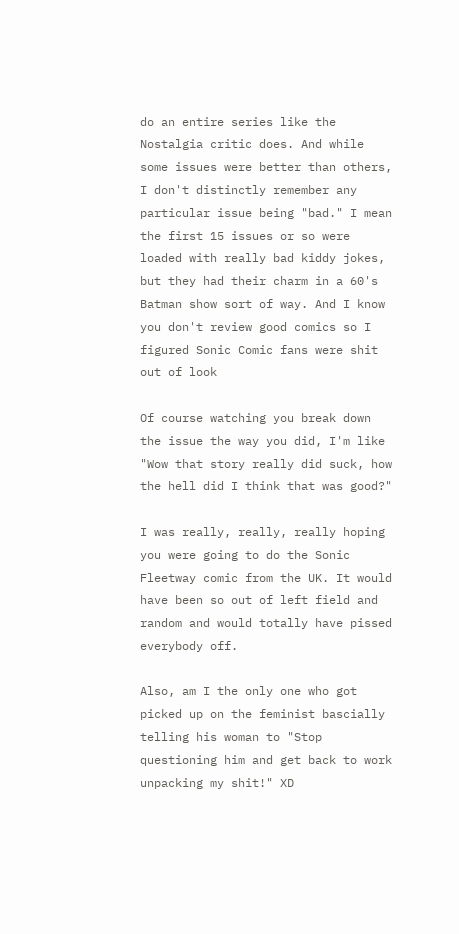do an entire series like the Nostalgia critic does. And while some issues were better than others, I don't distinctly remember any particular issue being "bad." I mean the first 15 issues or so were loaded with really bad kiddy jokes, but they had their charm in a 60's Batman show sort of way. And I know you don't review good comics so I figured Sonic Comic fans were shit out of look

Of course watching you break down the issue the way you did, I'm like "Wow that story really did suck, how the hell did I think that was good?"

I was really, really, really hoping you were going to do the Sonic Fleetway comic from the UK. It would have been so out of left field and random and would totally have pissed everybody off.

Also, am I the only one who got picked up on the feminist bascially telling his woman to "Stop questioning him and get back to work unpacking my shit!" XD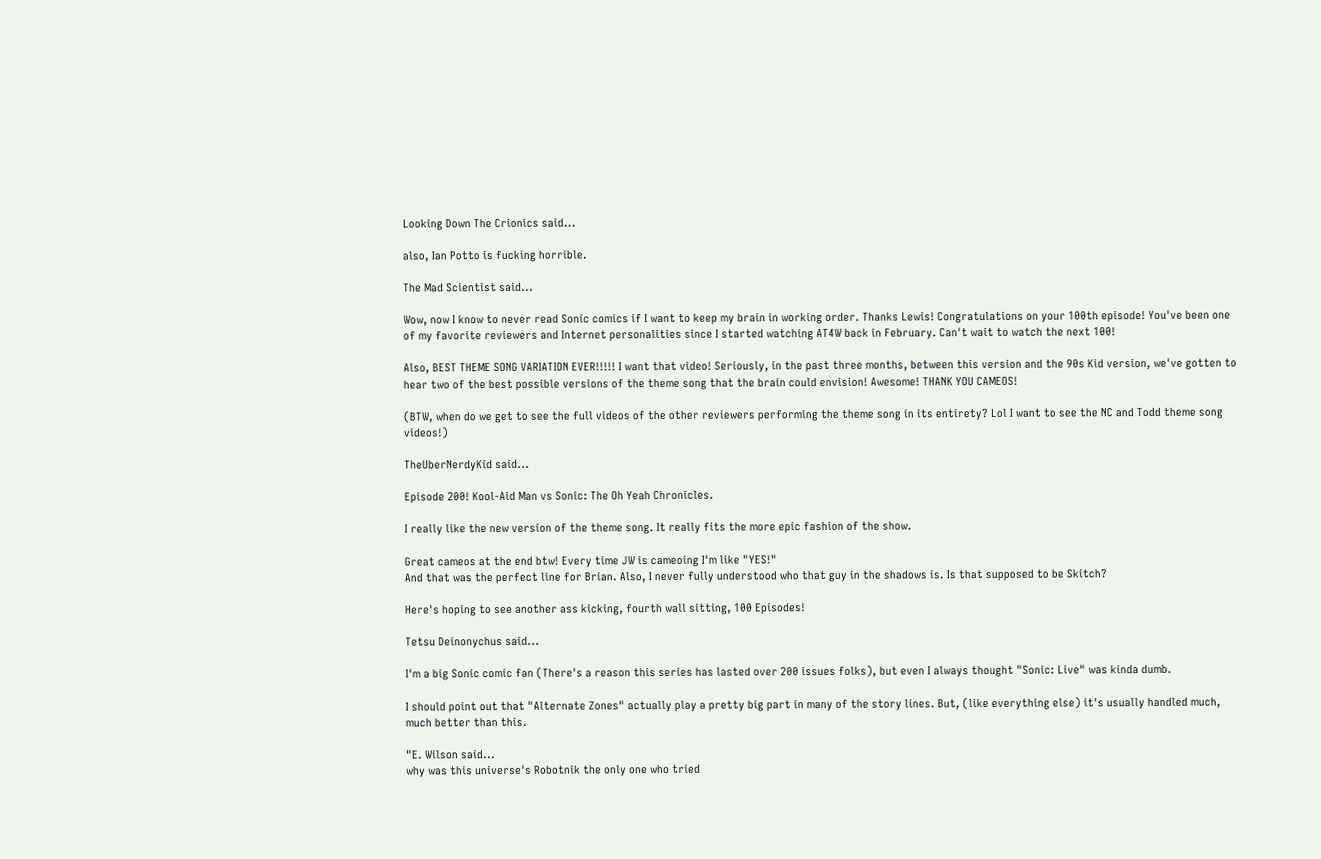Looking Down The Crionics said...

also, Ian Potto is fucking horrible.

The Mad Scientist said...

Wow, now I know to never read Sonic comics if I want to keep my brain in working order. Thanks Lewis! Congratulations on your 100th episode! You've been one of my favorite reviewers and Internet personalities since I started watching AT4W back in February. Can't wait to watch the next 100!

Also, BEST THEME SONG VARIATION EVER!!!!! I want that video! Seriously, in the past three months, between this version and the 90s Kid version, we've gotten to hear two of the best possible versions of the theme song that the brain could envision! Awesome! THANK YOU CAMEOS!

(BTW, when do we get to see the full videos of the other reviewers performing the theme song in its entirety? Lol I want to see the NC and Todd theme song videos!)

TheUberNerdyKid said...

Episode 200! Kool-Aid Man vs Sonic: The Oh Yeah Chronicles.

I really like the new version of the theme song. It really fits the more epic fashion of the show.

Great cameos at the end btw! Every time JW is cameoing I'm like "YES!"
And that was the perfect line for Brian. Also, I never fully understood who that guy in the shadows is. Is that supposed to be Skitch?

Here's hoping to see another ass kicking, fourth wall sitting, 100 Episodes!

Tetsu Deinonychus said...

I'm a big Sonic comic fan (There's a reason this series has lasted over 200 issues folks), but even I always thought "Sonic: Live" was kinda dumb.

I should point out that "Alternate Zones" actually play a pretty big part in many of the story lines. But, (like everything else) it's usually handled much, much better than this.

"E. Wilson said...
why was this universe's Robotnik the only one who tried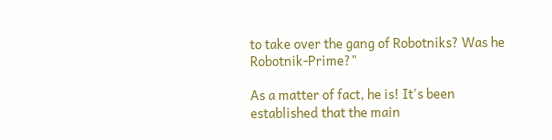to take over the gang of Robotniks? Was he Robotnik-Prime?"

As a matter of fact, he is! It's been established that the main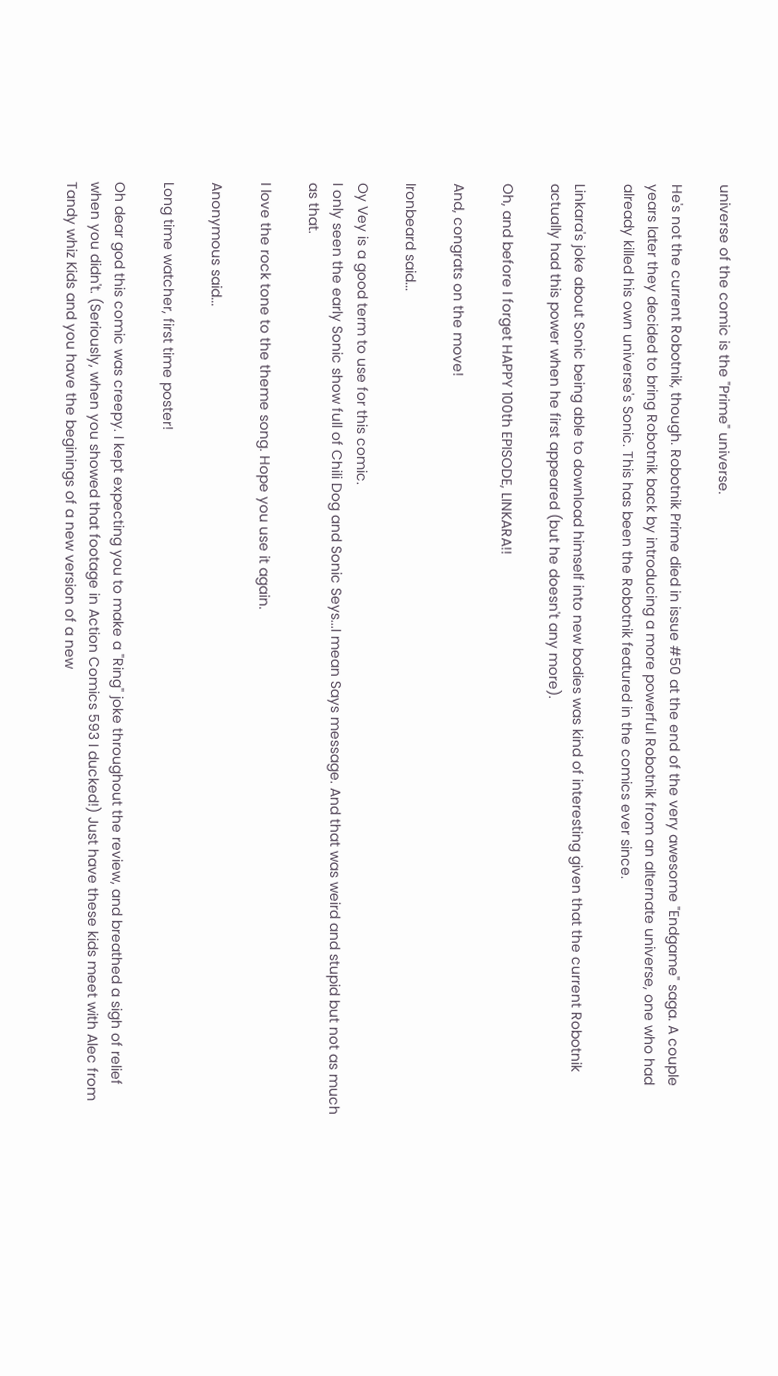universe of the comic is the "Prime" universe.

He's not the current Robotnik, though. Robotnik Prime died in issue #50 at the end of the very awesome "Endgame" saga. A couple years later they decided to bring Robotnik back by introducing a more powerful Robotnik from an alternate universe, one who had already killed his own universe's Sonic. This has been the Robotnik featured in the comics ever since.

Linkara's joke about Sonic being able to download himself into new bodies was kind of interesting given that the current Robotnik actually had this power when he first appeared (but he doesn't any more).

Oh, and before I forget HAPPY 100th EPISODE, LINKARA!!

And, congrats on the move!

Ironbeard said...

Oy Vey is a good term to use for this comic.
I only seen the early Sonic show full of Chili Dog and Sonic Seys...I mean Says message. And that was weird and stupid but not as much as that.

I love the rock tone to the theme song. Hope you use it again.

Anonymous said...

Long time watcher, first time poster!

Oh dear god this comic was creepy. I kept expecting you to make a "Ring" joke throughout the review, and breathed a sigh of relief when you didn't. (Seriously, when you showed that footage in Action Comics 593 I ducked!) Just have these kids meet with Alec from Tandy whiz Kids and you have the beginings of a new version of a new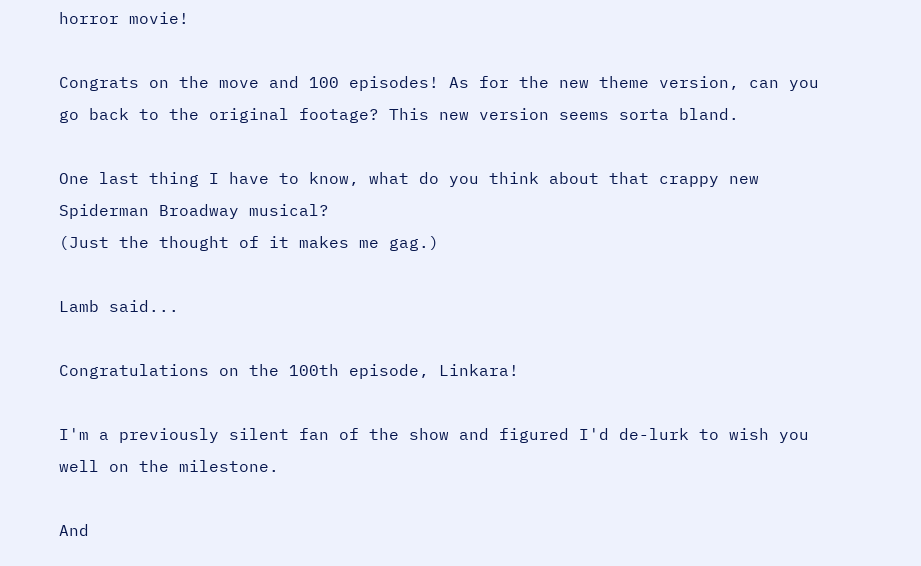horror movie!

Congrats on the move and 100 episodes! As for the new theme version, can you go back to the original footage? This new version seems sorta bland.

One last thing I have to know, what do you think about that crappy new Spiderman Broadway musical?
(Just the thought of it makes me gag.)

Lamb said...

Congratulations on the 100th episode, Linkara!

I'm a previously silent fan of the show and figured I'd de-lurk to wish you well on the milestone.

And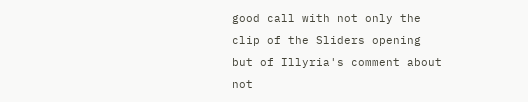good call with not only the clip of the Sliders opening but of Illyria's comment about not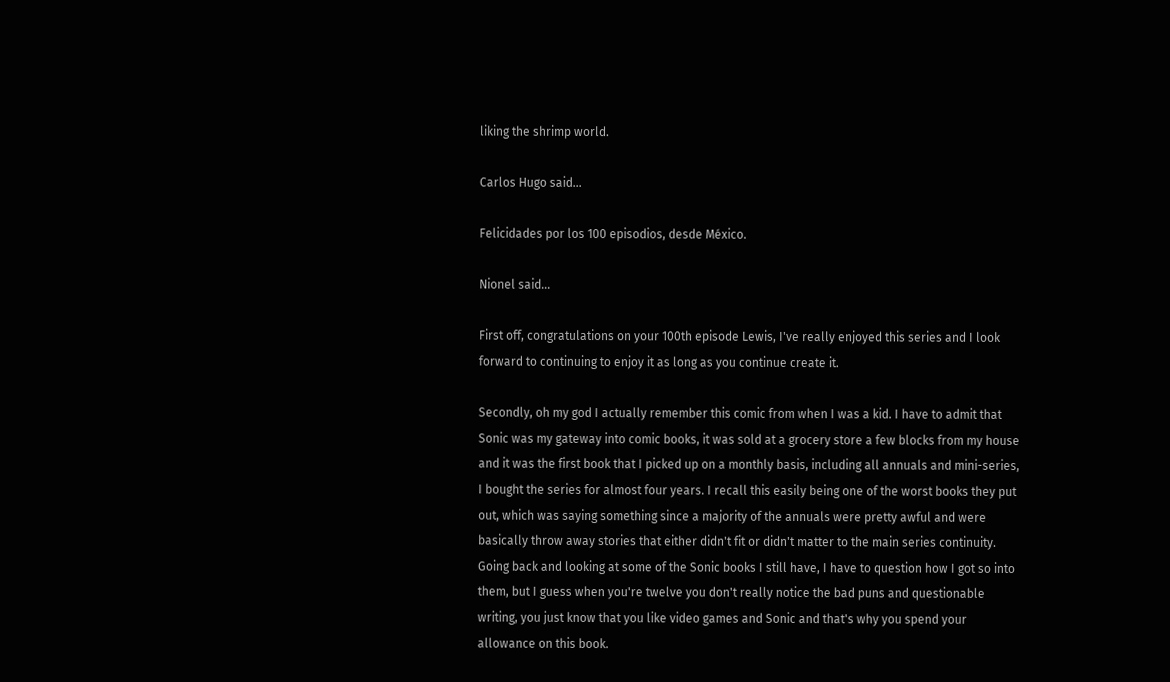liking the shrimp world.

Carlos Hugo said...

Felicidades por los 100 episodios, desde México.

Nionel said...

First off, congratulations on your 100th episode Lewis, I've really enjoyed this series and I look forward to continuing to enjoy it as long as you continue create it.

Secondly, oh my god I actually remember this comic from when I was a kid. I have to admit that Sonic was my gateway into comic books, it was sold at a grocery store a few blocks from my house and it was the first book that I picked up on a monthly basis, including all annuals and mini-series, I bought the series for almost four years. I recall this easily being one of the worst books they put out, which was saying something since a majority of the annuals were pretty awful and were basically throw away stories that either didn't fit or didn't matter to the main series continuity. Going back and looking at some of the Sonic books I still have, I have to question how I got so into them, but I guess when you're twelve you don't really notice the bad puns and questionable writing, you just know that you like video games and Sonic and that's why you spend your allowance on this book.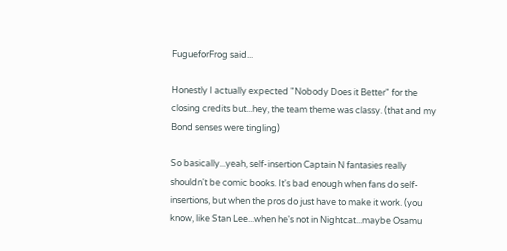FugueforFrog said...

Honestly I actually expected "Nobody Does it Better" for the closing credits but...hey, the team theme was classy. (that and my Bond senses were tingling)

So basically...yeah, self-insertion Captain N fantasies really shouldn't be comic books. It's bad enough when fans do self-insertions, but when the pros do just have to make it work. (you know, like Stan Lee...when he's not in Nightcat...maybe Osamu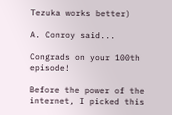Tezuka works better)

A. Conroy said...

Congrads on your 100th episode!

Before the power of the internet, I picked this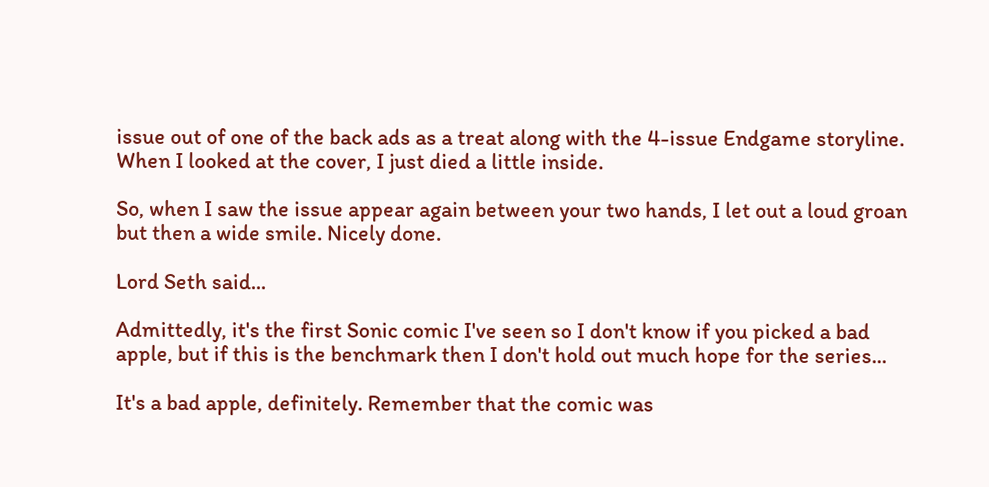issue out of one of the back ads as a treat along with the 4-issue Endgame storyline. When I looked at the cover, I just died a little inside.

So, when I saw the issue appear again between your two hands, I let out a loud groan but then a wide smile. Nicely done.

Lord Seth said...

Admittedly, it's the first Sonic comic I've seen so I don't know if you picked a bad apple, but if this is the benchmark then I don't hold out much hope for the series...

It's a bad apple, definitely. Remember that the comic was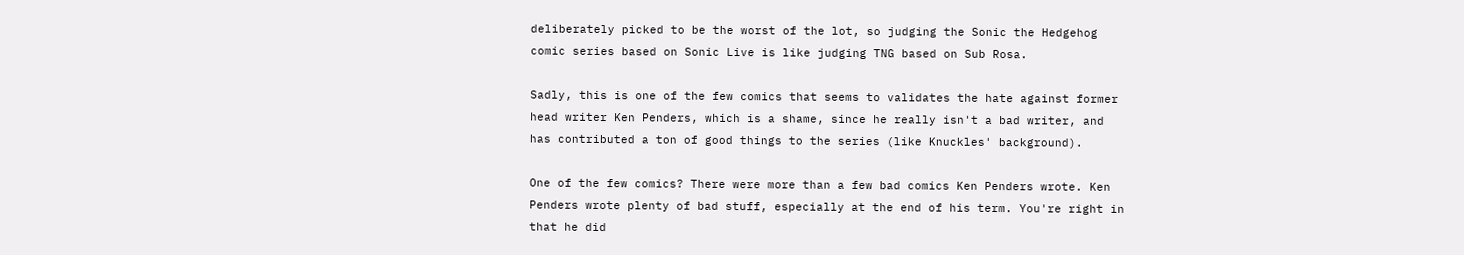deliberately picked to be the worst of the lot, so judging the Sonic the Hedgehog comic series based on Sonic Live is like judging TNG based on Sub Rosa.

Sadly, this is one of the few comics that seems to validates the hate against former head writer Ken Penders, which is a shame, since he really isn't a bad writer, and has contributed a ton of good things to the series (like Knuckles' background).

One of the few comics? There were more than a few bad comics Ken Penders wrote. Ken Penders wrote plenty of bad stuff, especially at the end of his term. You're right in that he did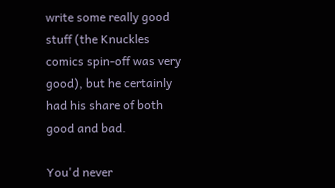write some really good stuff (the Knuckles comics spin-off was very good), but he certainly had his share of both good and bad.

You'd never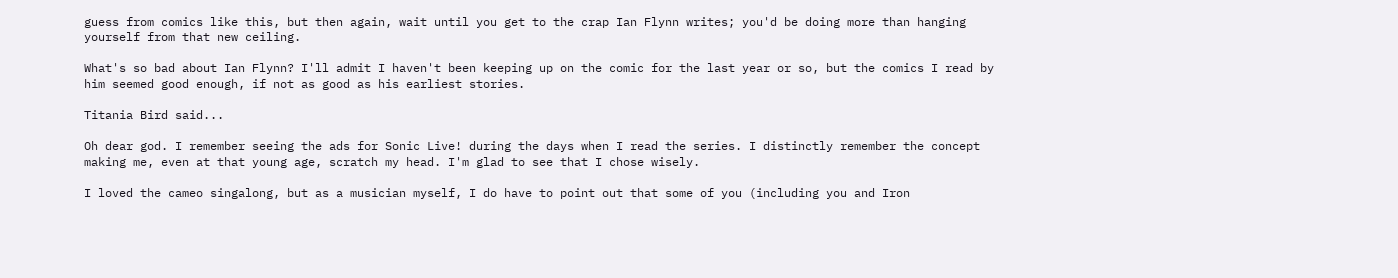guess from comics like this, but then again, wait until you get to the crap Ian Flynn writes; you'd be doing more than hanging yourself from that new ceiling.

What's so bad about Ian Flynn? I'll admit I haven't been keeping up on the comic for the last year or so, but the comics I read by him seemed good enough, if not as good as his earliest stories.

Titania Bird said...

Oh dear god. I remember seeing the ads for Sonic Live! during the days when I read the series. I distinctly remember the concept making me, even at that young age, scratch my head. I'm glad to see that I chose wisely.

I loved the cameo singalong, but as a musician myself, I do have to point out that some of you (including you and Iron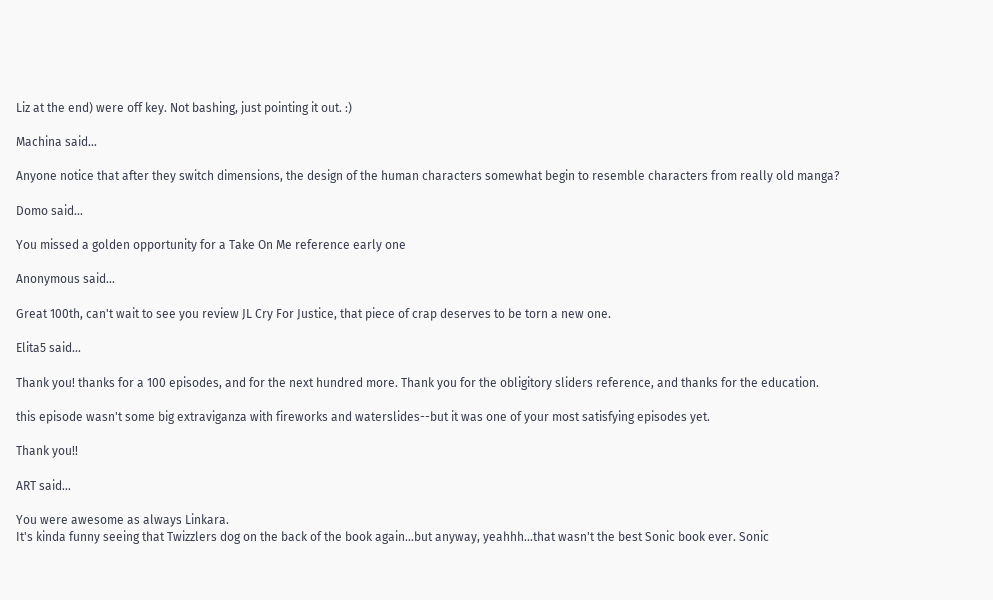Liz at the end) were off key. Not bashing, just pointing it out. :)

Machina said...

Anyone notice that after they switch dimensions, the design of the human characters somewhat begin to resemble characters from really old manga?

Domo said...

You missed a golden opportunity for a Take On Me reference early one

Anonymous said...

Great 100th, can't wait to see you review JL Cry For Justice, that piece of crap deserves to be torn a new one.

Elita5 said...

Thank you! thanks for a 100 episodes, and for the next hundred more. Thank you for the obligitory sliders reference, and thanks for the education.

this episode wasn't some big extraviganza with fireworks and waterslides--but it was one of your most satisfying episodes yet.

Thank you!!

ART said...

You were awesome as always Linkara.
It's kinda funny seeing that Twizzlers dog on the back of the book again...but anyway, yeahhh...that wasn't the best Sonic book ever. Sonic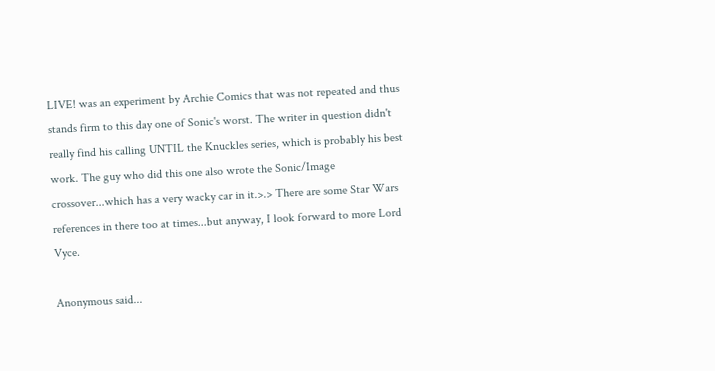LIVE! was an experiment by Archie Comics that was not repeated and thus stands firm to this day one of Sonic's worst. The writer in question didn't really find his calling UNTIL the Knuckles series, which is probably his best work. The guy who did this one also wrote the Sonic/Image crossover...which has a very wacky car in it.>.> There are some Star Wars references in there too at times...but anyway, I look forward to more Lord Vyce.

Anonymous said...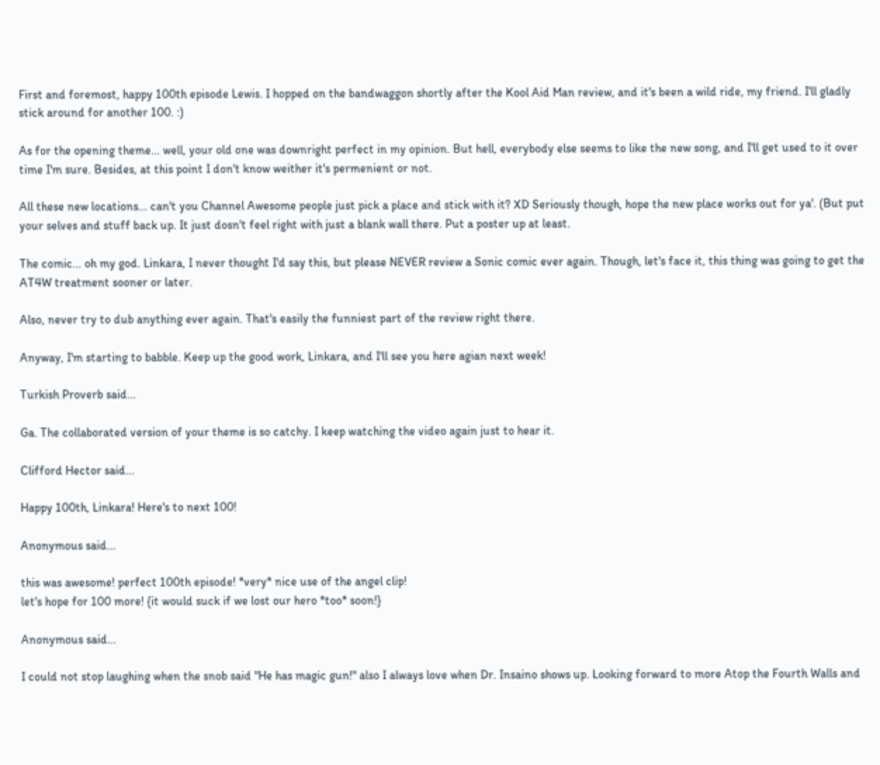First and foremost, happy 100th episode Lewis. I hopped on the bandwaggon shortly after the Kool Aid Man review, and it's been a wild ride, my friend. I'll gladly stick around for another 100. :)

As for the opening theme... well, your old one was downright perfect in my opinion. But hell, everybody else seems to like the new song, and I'll get used to it over time I'm sure. Besides, at this point I don't know weither it's permenient or not.

All these new locations... can't you Channel Awesome people just pick a place and stick with it? XD Seriously though, hope the new place works out for ya'. (But put your selves and stuff back up. It just dosn't feel right with just a blank wall there. Put a poster up at least.

The comic... oh my god. Linkara, I never thought I'd say this, but please NEVER review a Sonic comic ever again. Though, let's face it, this thing was going to get the AT4W treatment sooner or later.

Also, never try to dub anything ever again. That's easily the funniest part of the review right there.

Anyway, I'm starting to babble. Keep up the good work, Linkara, and I'll see you here agian next week!

Turkish Proverb said...

Ga. The collaborated version of your theme is so catchy. I keep watching the video again just to hear it.

Clifford Hector said...

Happy 100th, Linkara! Here's to next 100!

Anonymous said...

this was awesome! perfect 100th episode! *very* nice use of the angel clip!
let's hope for 100 more! {it would suck if we lost our hero *too* soon!}

Anonymous said...

I could not stop laughing when the snob said "He has magic gun!" also I always love when Dr. Insaino shows up. Looking forward to more Atop the Fourth Walls and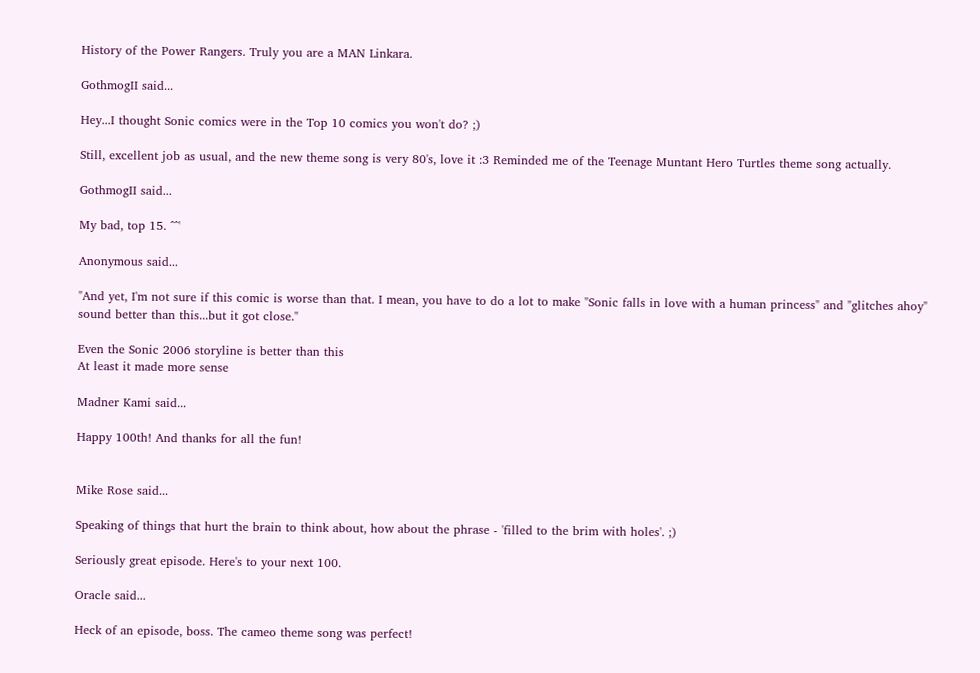History of the Power Rangers. Truly you are a MAN Linkara.

GothmogII said...

Hey...I thought Sonic comics were in the Top 10 comics you won't do? ;)

Still, excellent job as usual, and the new theme song is very 80's, love it :3 Reminded me of the Teenage Muntant Hero Turtles theme song actually.

GothmogII said...

My bad, top 15. ^^'

Anonymous said...

"And yet, I'm not sure if this comic is worse than that. I mean, you have to do a lot to make "Sonic falls in love with a human princess" and "glitches ahoy" sound better than this...but it got close."

Even the Sonic 2006 storyline is better than this
At least it made more sense

Madner Kami said...

Happy 100th! And thanks for all the fun!


Mike Rose said...

Speaking of things that hurt the brain to think about, how about the phrase - 'filled to the brim with holes'. ;)

Seriously great episode. Here's to your next 100.

Oracle said...

Heck of an episode, boss. The cameo theme song was perfect!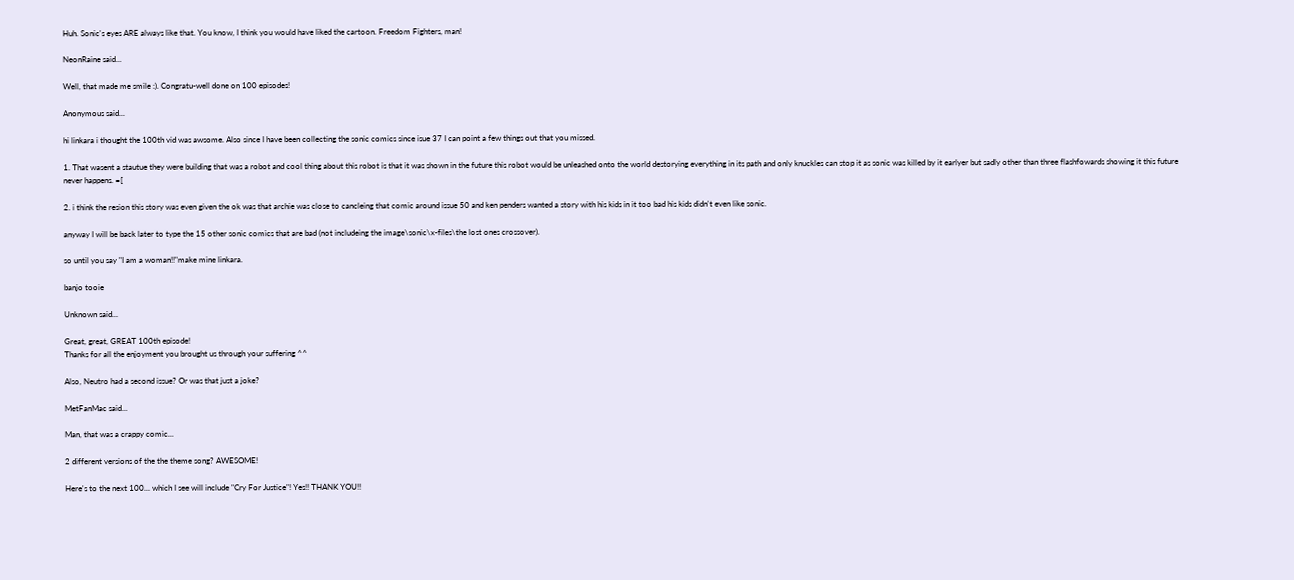Huh. Sonic's eyes ARE always like that. You know, I think you would have liked the cartoon. Freedom Fighters, man!

NeonRaine said...

Well, that made me smile :). Congratu-well done on 100 episodes!

Anonymous said...

hi linkara i thought the 100th vid was awsome. Also since I have been collecting the sonic comics since isue 37 I can point a few things out that you missed.

1. That wasent a stautue they were building that was a robot and cool thing about this robot is that it was shown in the future this robot would be unleashed onto the world destorying everything in its path and only knuckles can stop it as sonic was killed by it earlyer but sadly other than three flashfowards showing it this future never happens. =[

2. i think the resion this story was even given the ok was that archie was close to cancleing that comic around issue 50 and ken penders wanted a story with his kids in it too bad his kids didn't even like sonic.

anyway I will be back later to type the 15 other sonic comics that are bad (not includeing the image\sonic\x-files\the lost ones crossover).

so until you say "I am a woman!!"make mine linkara.

banjo tooie

Unknown said...

Great, great, GREAT 100th episode!
Thanks for all the enjoyment you brought us through your suffering ^^

Also, Neutro had a second issue? Or was that just a joke?

MetFanMac said...

Man, that was a crappy comic...

2 different versions of the the theme song? AWESOME!

Here's to the next 100... which I see will include "Cry For Justice"! Yes!! THANK YOU!!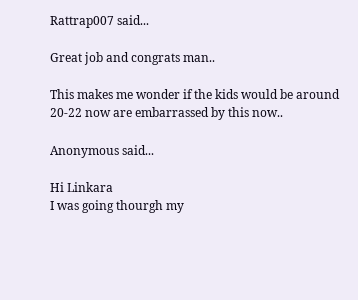Rattrap007 said...

Great job and congrats man..

This makes me wonder if the kids would be around 20-22 now are embarrassed by this now..

Anonymous said...

Hi Linkara
I was going thourgh my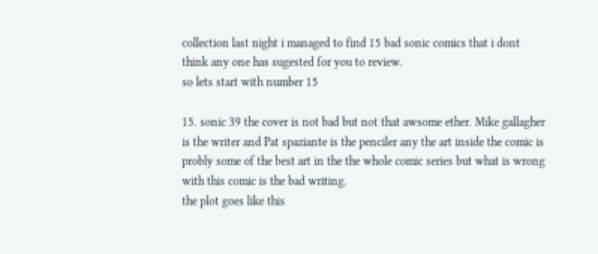collection last night i managed to find 15 bad sonic comics that i dont think any one has sugested for you to review.
so lets start with number 15

15. sonic 39 the cover is not bad but not that awsome ether. Mike gallagher is the writer and Pat spaziante is the penciler any the art inside the comic is probly some of the best art in the the whole comic series but what is wrong with this comic is the bad writing.
the plot goes like this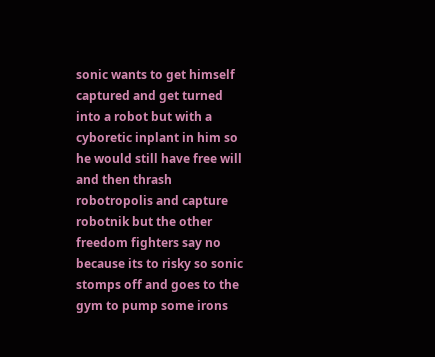sonic wants to get himself captured and get turned into a robot but with a cyboretic inplant in him so he would still have free will and then thrash robotropolis and capture robotnik but the other freedom fighters say no because its to risky so sonic stomps off and goes to the gym to pump some irons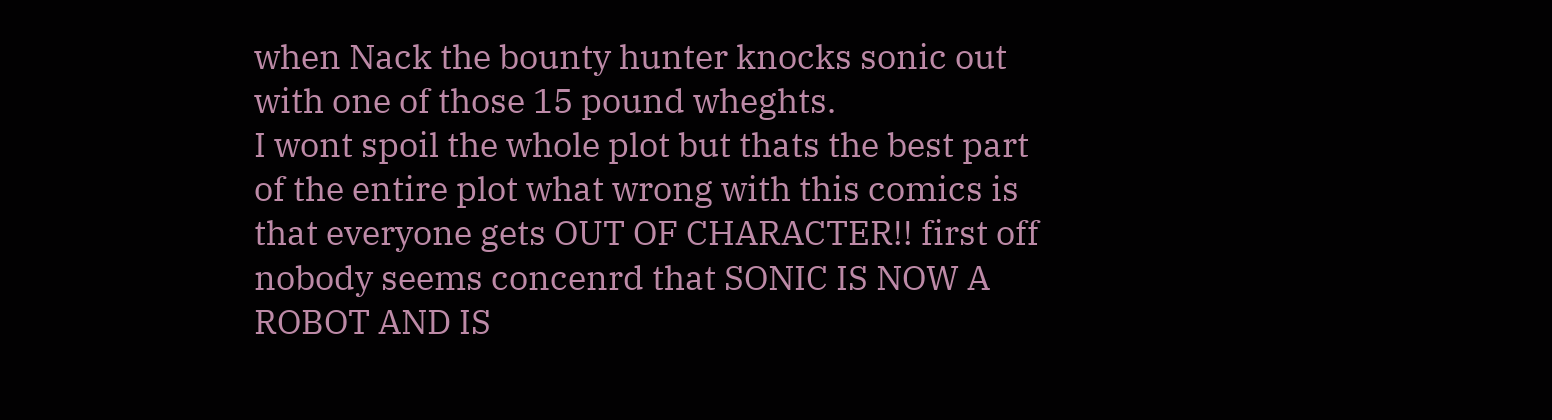when Nack the bounty hunter knocks sonic out with one of those 15 pound wheghts.
I wont spoil the whole plot but thats the best part of the entire plot what wrong with this comics is that everyone gets OUT OF CHARACTER!! first off nobody seems concenrd that SONIC IS NOW A ROBOT AND IS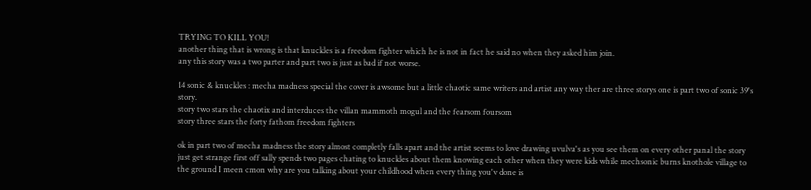TRYING TO KILL YOU!
another thing that is wrong is that knuckles is a freedom fighter which he is not in fact he said no when they asked him join.
any this story was a two parter and part two is just as bad if not worse.

14 sonic & knuckles : mecha madness special the cover is awsome but a little chaotic same writers and artist any way ther are three storys one is part two of sonic 39's story.
story two stars the chaotix and interduces the villan mammoth mogul and the fearsom foursom
story three stars the forty fathom freedom fighters

ok in part two of mecha madness the story almost completly falls apart and the artist seems to love drawing uvulva's as you see them on every other panal the story just get strange first off sally spends two pages chating to knuckles about them knowing each other when they were kids while mechsonic burns knothole village to the ground I meen cmon why are you talking about your childhood when every thing you'v done is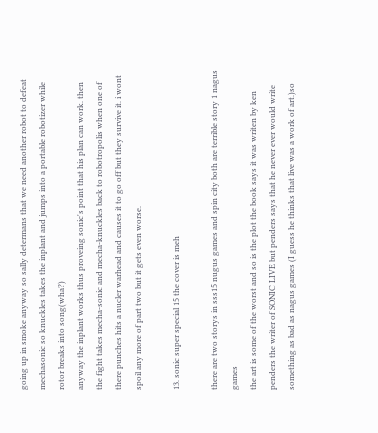going up in smoke anyway so sally determans that we need another robot to defeat mechasonic so knuckles takes the inplant and jumps into a portable robotizer while rotor breaks into song(wha?)
anyway the inplant works thus proveing sonic's point that his plan can work. then the fight takes mecha-sonic and mecha-knuckles back to robotropolis when one of there punches hits a nucler warhead and causes it to go off but they survive it. i wont spoil any more of part two but it gets even worse.

13. sonic super special 15 the cover is meh

there are two storys in sss15 nugus games and spin city both are terrible story 1 nagus games
the art is some of the worst and so is the plot the book says it was writen by ken penders the writer of SONIC LIVE but penders says that he never ever would write something as bad as nagus games (I guess he thinks that live was a work of art.)so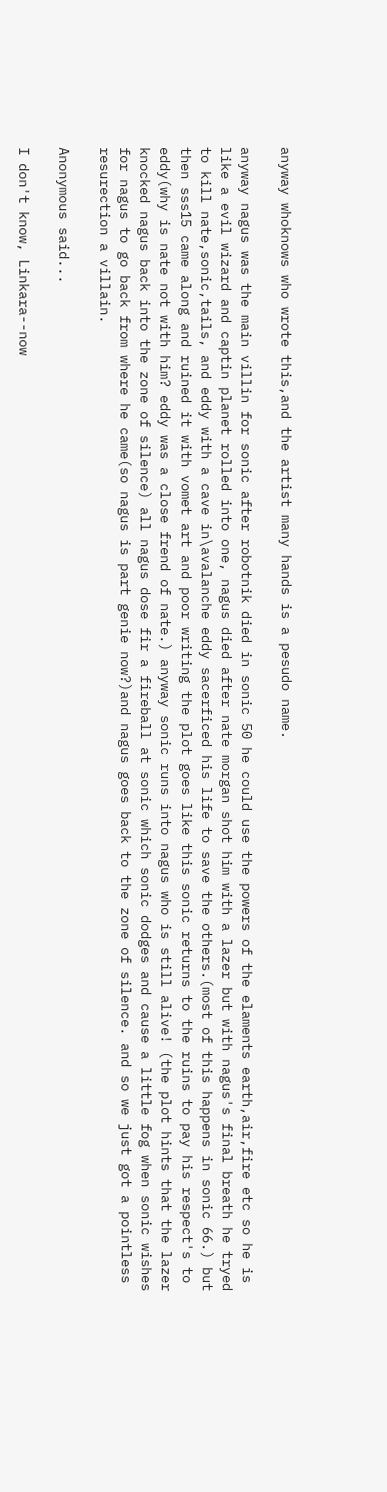anyway whoknows who wrote this,and the artist many hands is a pesudo name.

anyway nagus was the main villin for sonic after robotnik died in sonic 50 he could use the powers of the elaments earth,air,fire etc so he is like a evil wizard and captin planet rolled into one, nagus died after nate morgan shot him with a lazer but with nagus's final breath he tryed to kill nate,sonic,tails, and eddy with a cave in\avalanche eddy sacerficed his life to save the others.(most of this happens in sonic 66.) but then sss15 came along and ruined it with vomet art and poor writing the plot goes like this sonic returns to the ruins to pay his respect's to eddy(why is nate not with him? eddy was a close frend of nate.) anyway sonic runs into nagus who is still alive! (the plot hints that the lazer knocked nagus back into the zone of silence) all nagus dose fir a fireball at sonic which sonic dodges and cause a little fog when sonic wishes for nagus to go back from where he came(so nagus is part genie now?)and nagus goes back to the zone of silence. and so we just got a pointless resurection a villain.

Anonymous said...

I don't know, Linkara--now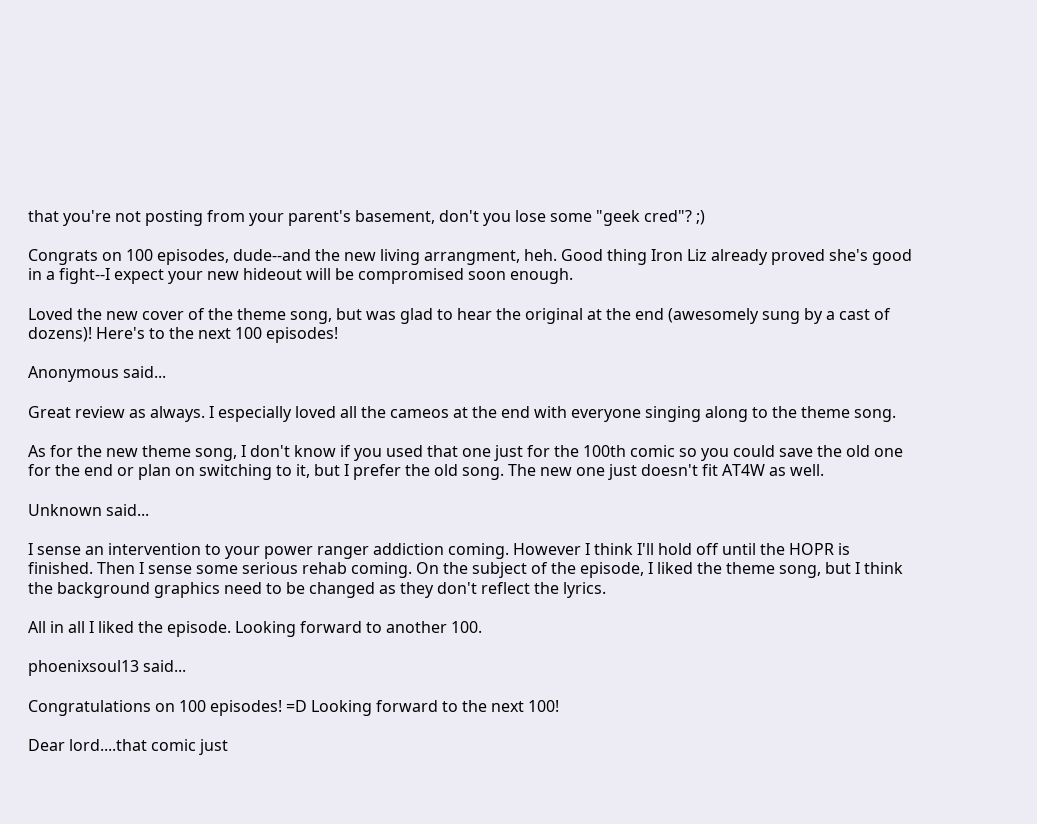that you're not posting from your parent's basement, don't you lose some "geek cred"? ;)

Congrats on 100 episodes, dude--and the new living arrangment, heh. Good thing Iron Liz already proved she's good in a fight--I expect your new hideout will be compromised soon enough.

Loved the new cover of the theme song, but was glad to hear the original at the end (awesomely sung by a cast of dozens)! Here's to the next 100 episodes!

Anonymous said...

Great review as always. I especially loved all the cameos at the end with everyone singing along to the theme song.

As for the new theme song, I don't know if you used that one just for the 100th comic so you could save the old one for the end or plan on switching to it, but I prefer the old song. The new one just doesn't fit AT4W as well.

Unknown said...

I sense an intervention to your power ranger addiction coming. However I think I'll hold off until the HOPR is finished. Then I sense some serious rehab coming. On the subject of the episode, I liked the theme song, but I think the background graphics need to be changed as they don't reflect the lyrics.

All in all I liked the episode. Looking forward to another 100.

phoenixsoul13 said...

Congratulations on 100 episodes! =D Looking forward to the next 100!

Dear lord....that comic just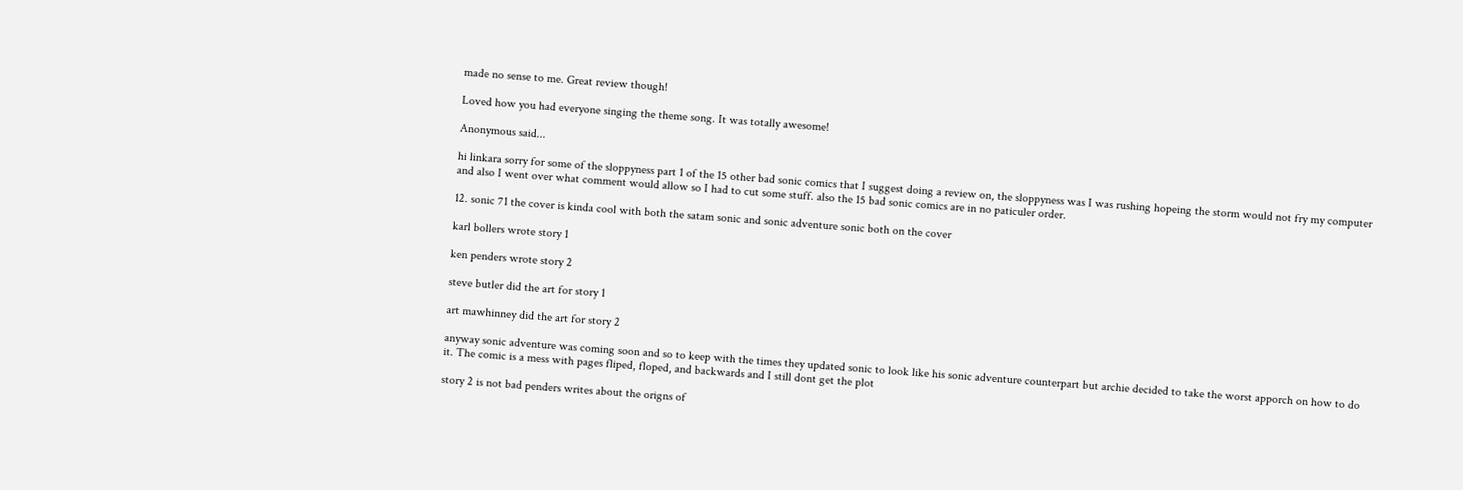made no sense to me. Great review though!

Loved how you had everyone singing the theme song. It was totally awesome!

Anonymous said...

hi linkara sorry for some of the sloppyness part 1 of the 15 other bad sonic comics that I suggest doing a review on, the sloppyness was I was rushing hopeing the storm would not fry my computer and also I went over what comment would allow so I had to cut some stuff. also the 15 bad sonic comics are in no paticuler order.

12. sonic 71 the cover is kinda cool with both the satam sonic and sonic adventure sonic both on the cover

karl bollers wrote story 1

ken penders wrote story 2

steve butler did the art for story 1

art mawhinney did the art for story 2

anyway sonic adventure was coming soon and so to keep with the times they updated sonic to look like his sonic adventure counterpart but archie decided to take the worst apporch on how to do it. The comic is a mess with pages fliped, floped, and backwards and I still dont get the plot

story 2 is not bad penders writes about the origns of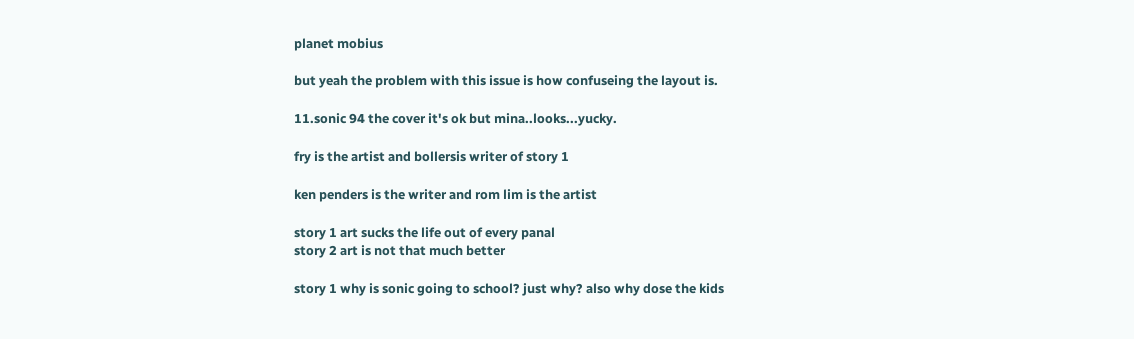planet mobius

but yeah the problem with this issue is how confuseing the layout is.

11.sonic 94 the cover it's ok but mina..looks...yucky.

fry is the artist and bollersis writer of story 1

ken penders is the writer and rom lim is the artist

story 1 art sucks the life out of every panal
story 2 art is not that much better

story 1 why is sonic going to school? just why? also why dose the kids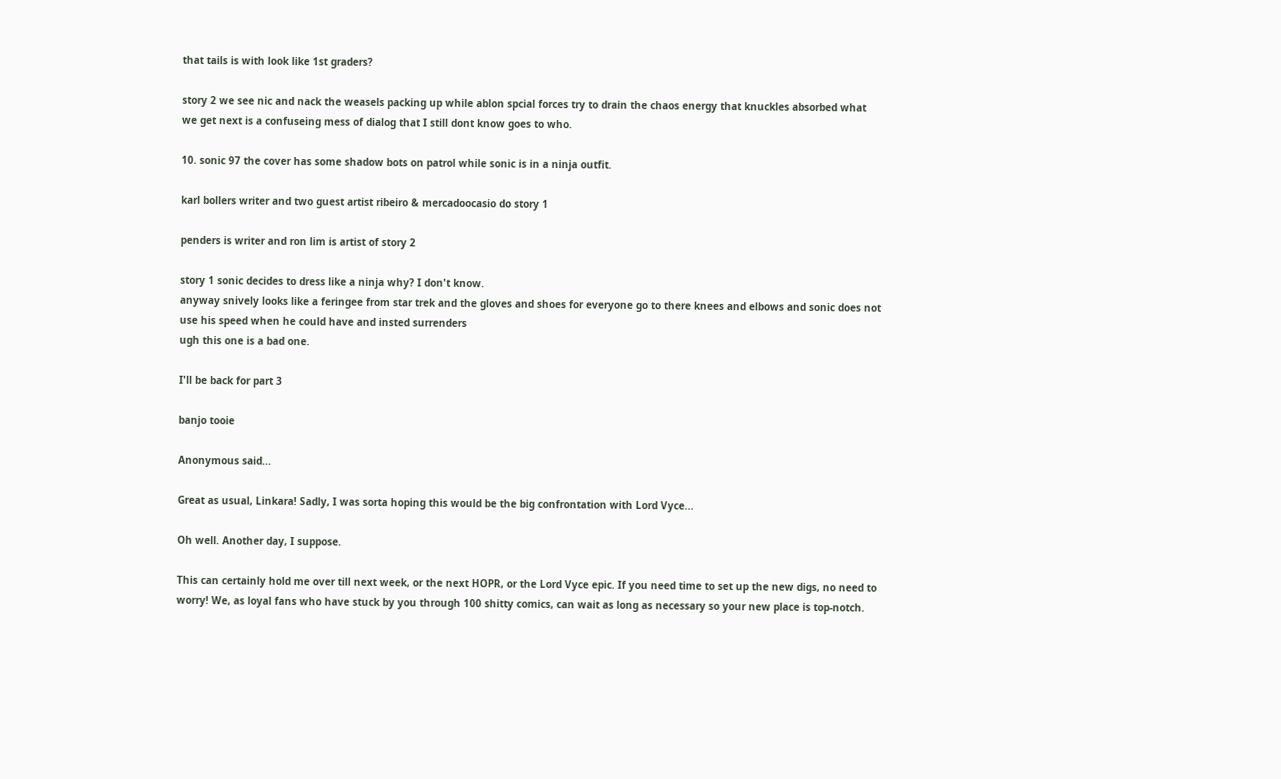that tails is with look like 1st graders?

story 2 we see nic and nack the weasels packing up while ablon spcial forces try to drain the chaos energy that knuckles absorbed what we get next is a confuseing mess of dialog that I still dont know goes to who.

10. sonic 97 the cover has some shadow bots on patrol while sonic is in a ninja outfit.

karl bollers writer and two guest artist ribeiro & mercadoocasio do story 1

penders is writer and ron lim is artist of story 2

story 1 sonic decides to dress like a ninja why? I don't know.
anyway snively looks like a feringee from star trek and the gloves and shoes for everyone go to there knees and elbows and sonic does not use his speed when he could have and insted surrenders
ugh this one is a bad one.

I'll be back for part 3

banjo tooie

Anonymous said...

Great as usual, Linkara! Sadly, I was sorta hoping this would be the big confrontation with Lord Vyce...

Oh well. Another day, I suppose.

This can certainly hold me over till next week, or the next HOPR, or the Lord Vyce epic. If you need time to set up the new digs, no need to worry! We, as loyal fans who have stuck by you through 100 shitty comics, can wait as long as necessary so your new place is top-notch.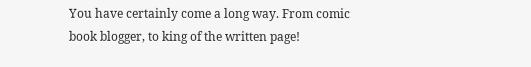You have certainly come a long way. From comic book blogger, to king of the written page!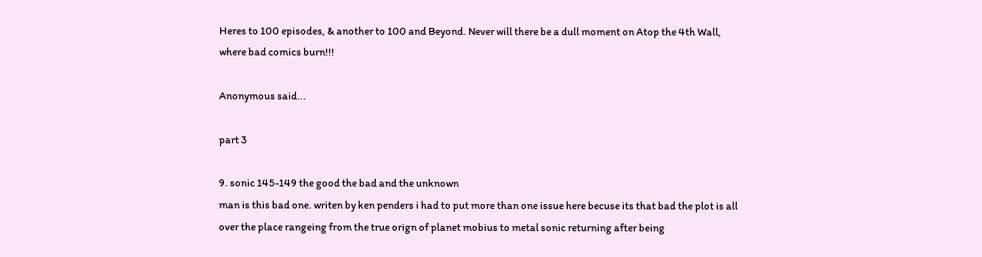Heres to 100 episodes, & another to 100 and Beyond. Never will there be a dull moment on Atop the 4th Wall, where bad comics burn!!!

Anonymous said...

part 3

9. sonic 145-149 the good the bad and the unknown
man is this bad one. writen by ken penders i had to put more than one issue here becuse its that bad the plot is all over the place rangeing from the true orign of planet mobius to metal sonic returning after being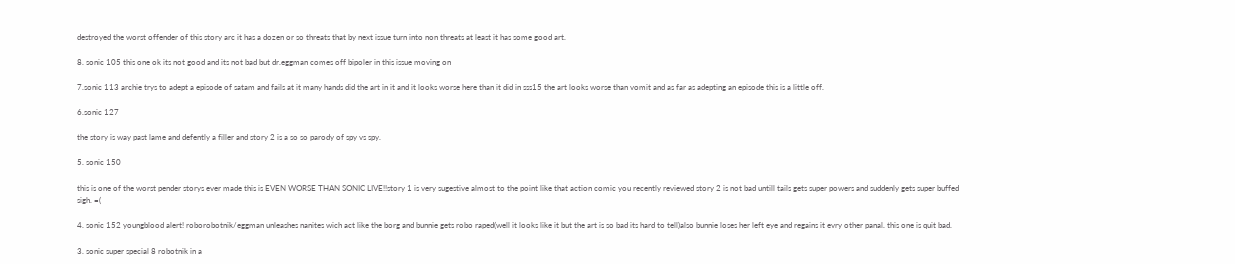destroyed the worst offender of this story arc it has a dozen or so threats that by next issue turn into non threats at least it has some good art.

8. sonic 105 this one ok its not good and its not bad but dr.eggman comes off bipoler in this issue moving on

7.sonic 113 archie trys to adept a episode of satam and fails at it many hands did the art in it and it looks worse here than it did in sss15 the art looks worse than vomit and as far as adepting an episode this is a little off.

6.sonic 127

the story is way past lame and defently a filler and story 2 is a so so parody of spy vs spy.

5. sonic 150

this is one of the worst pender storys ever made this is EVEN WORSE THAN SONIC LIVE!!story 1 is very sugestive almost to the point like that action comic you recently reviewed story 2 is not bad untill tails gets super powers and suddenly gets super buffed
sigh. =(

4. sonic 152 youngblood alert! roborobotnik/eggman unleashes nanites wich act like the borg and bunnie gets robo raped(well it looks like it but the art is so bad its hard to tell)also bunnie loses her left eye and regains it evry other panal. this one is quit bad.

3. sonic super special 8 robotnik in a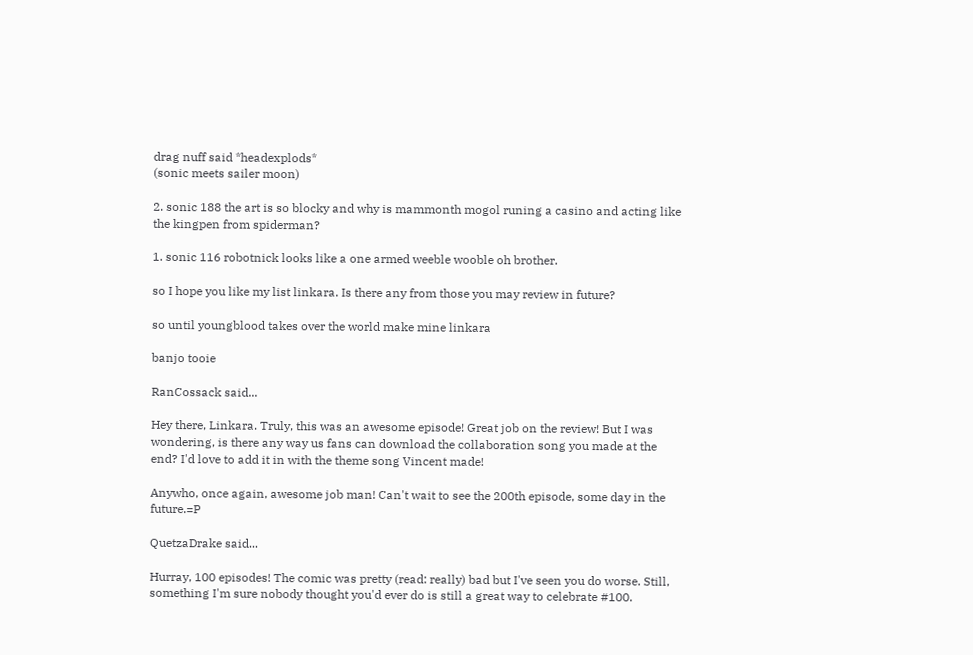drag nuff said *headexplods*
(sonic meets sailer moon)

2. sonic 188 the art is so blocky and why is mammonth mogol runing a casino and acting like the kingpen from spiderman?

1. sonic 116 robotnick looks like a one armed weeble wooble oh brother.

so I hope you like my list linkara. Is there any from those you may review in future?

so until youngblood takes over the world make mine linkara

banjo tooie

RanCossack said...

Hey there, Linkara. Truly, this was an awesome episode! Great job on the review! But I was wondering, is there any way us fans can download the collaboration song you made at the end? I'd love to add it in with the theme song Vincent made!

Anywho, once again, awesome job man! Can't wait to see the 200th episode, some day in the future.=P

QuetzaDrake said...

Hurray, 100 episodes! The comic was pretty (read: really) bad but I've seen you do worse. Still, something I'm sure nobody thought you'd ever do is still a great way to celebrate #100.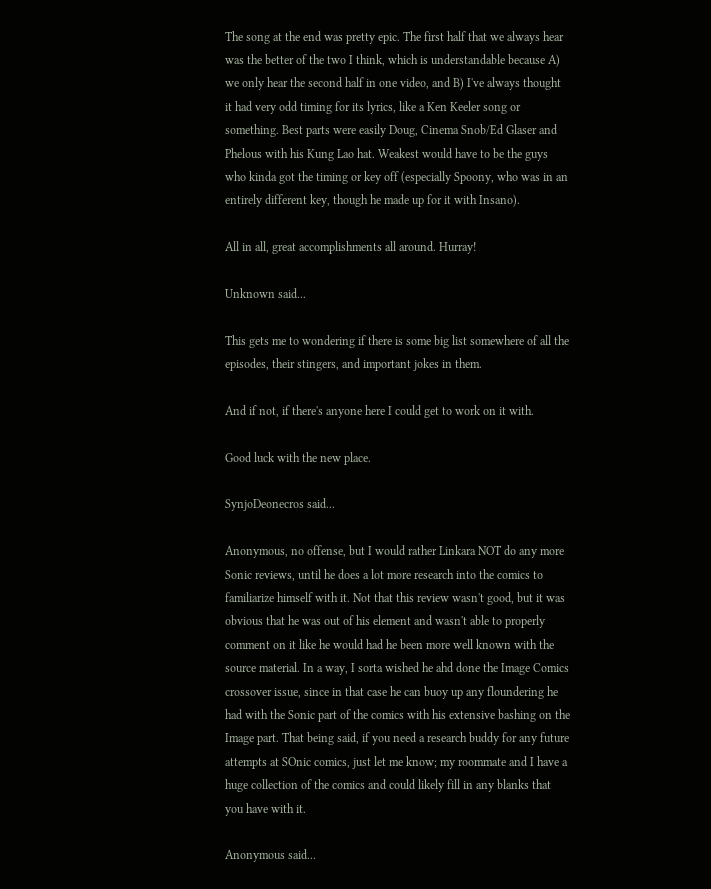The song at the end was pretty epic. The first half that we always hear was the better of the two I think, which is understandable because A) we only hear the second half in one video, and B) I've always thought it had very odd timing for its lyrics, like a Ken Keeler song or something. Best parts were easily Doug, Cinema Snob/Ed Glaser and Phelous with his Kung Lao hat. Weakest would have to be the guys who kinda got the timing or key off (especially Spoony, who was in an entirely different key, though he made up for it with Insano).

All in all, great accomplishments all around. Hurray!

Unknown said...

This gets me to wondering if there is some big list somewhere of all the episodes, their stingers, and important jokes in them.

And if not, if there's anyone here I could get to work on it with.

Good luck with the new place.

SynjoDeonecros said...

Anonymous, no offense, but I would rather Linkara NOT do any more Sonic reviews, until he does a lot more research into the comics to familiarize himself with it. Not that this review wasn't good, but it was obvious that he was out of his element and wasn't able to properly comment on it like he would had he been more well known with the source material. In a way, I sorta wished he ahd done the Image Comics crossover issue, since in that case he can buoy up any floundering he had with the Sonic part of the comics with his extensive bashing on the Image part. That being said, if you need a research buddy for any future attempts at SOnic comics, just let me know; my roommate and I have a huge collection of the comics and could likely fill in any blanks that you have with it.

Anonymous said...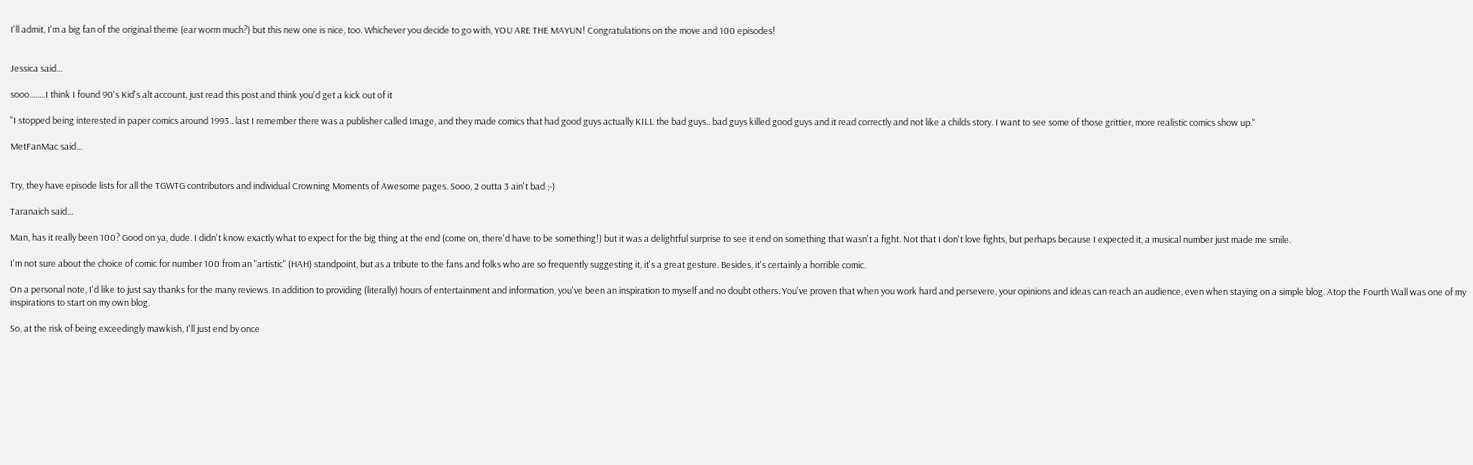I'll admit, I'm a big fan of the original theme (ear worm much?) but this new one is nice, too. Whichever you decide to go with, YOU ARE THE MAYUN! Congratulations on the move and 100 episodes!


Jessica said...

sooo........I think I found 90's Kid's alt account, just read this post and think you'd get a kick out of it

"I stopped being interested in paper comics around 1993.. last I remember there was a publisher called Image, and they made comics that had good guys actually KILL the bad guys.. bad guys killed good guys and it read correctly and not like a childs story. I want to see some of those grittier, more realistic comics show up."

MetFanMac said...


Try, they have episode lists for all the TGWTG contributors and individual Crowning Moments of Awesome pages. Sooo, 2 outta 3 ain't bad ;-)

Taranaich said...

Man, has it really been 100? Good on ya, dude. I didn't know exactly what to expect for the big thing at the end (come on, there'd have to be something!) but it was a delightful surprise to see it end on something that wasn't a fight. Not that I don't love fights, but perhaps because I expected it, a musical number just made me smile.

I'm not sure about the choice of comic for number 100 from an "artistic" (HAH) standpoint, but as a tribute to the fans and folks who are so frequently suggesting it, it's a great gesture. Besides, it's certainly a horrible comic.

On a personal note, I'd like to just say thanks for the many reviews. In addition to providing (literally) hours of entertainment and information, you've been an inspiration to myself and no doubt others. You've proven that when you work hard and persevere, your opinions and ideas can reach an audience, even when staying on a simple blog. Atop the Fourth Wall was one of my inspirations to start on my own blog.

So, at the risk of being exceedingly mawkish, I'll just end by once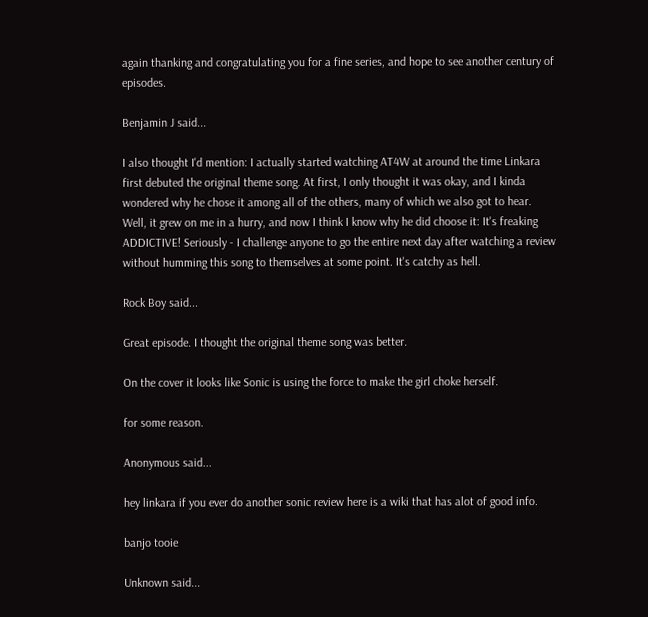again thanking and congratulating you for a fine series, and hope to see another century of episodes.

Benjamin J said...

I also thought I'd mention: I actually started watching AT4W at around the time Linkara first debuted the original theme song. At first, I only thought it was okay, and I kinda wondered why he chose it among all of the others, many of which we also got to hear. Well, it grew on me in a hurry, and now I think I know why he did choose it: It's freaking ADDICTIVE! Seriously - I challenge anyone to go the entire next day after watching a review without humming this song to themselves at some point. It's catchy as hell.

Rock Boy said...

Great episode. I thought the original theme song was better.

On the cover it looks like Sonic is using the force to make the girl choke herself.

for some reason.

Anonymous said...

hey linkara if you ever do another sonic review here is a wiki that has alot of good info.

banjo tooie

Unknown said...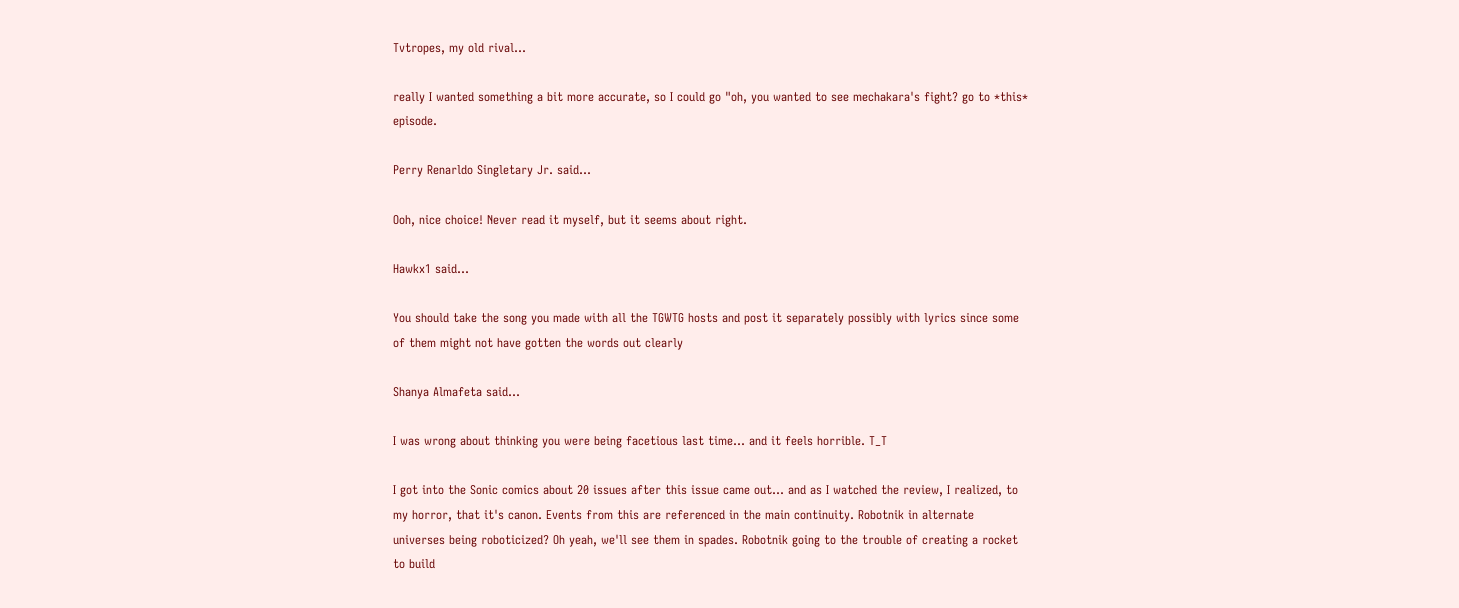Tvtropes, my old rival...

really I wanted something a bit more accurate, so I could go "oh, you wanted to see mechakara's fight? go to *this* episode.

Perry Renarldo Singletary Jr. said...

Ooh, nice choice! Never read it myself, but it seems about right.

Hawkx1 said...

You should take the song you made with all the TGWTG hosts and post it separately possibly with lyrics since some of them might not have gotten the words out clearly

Shanya Almafeta said...

I was wrong about thinking you were being facetious last time... and it feels horrible. T_T

I got into the Sonic comics about 20 issues after this issue came out... and as I watched the review, I realized, to my horror, that it's canon. Events from this are referenced in the main continuity. Robotnik in alternate universes being roboticized? Oh yeah, we'll see them in spades. Robotnik going to the trouble of creating a rocket to build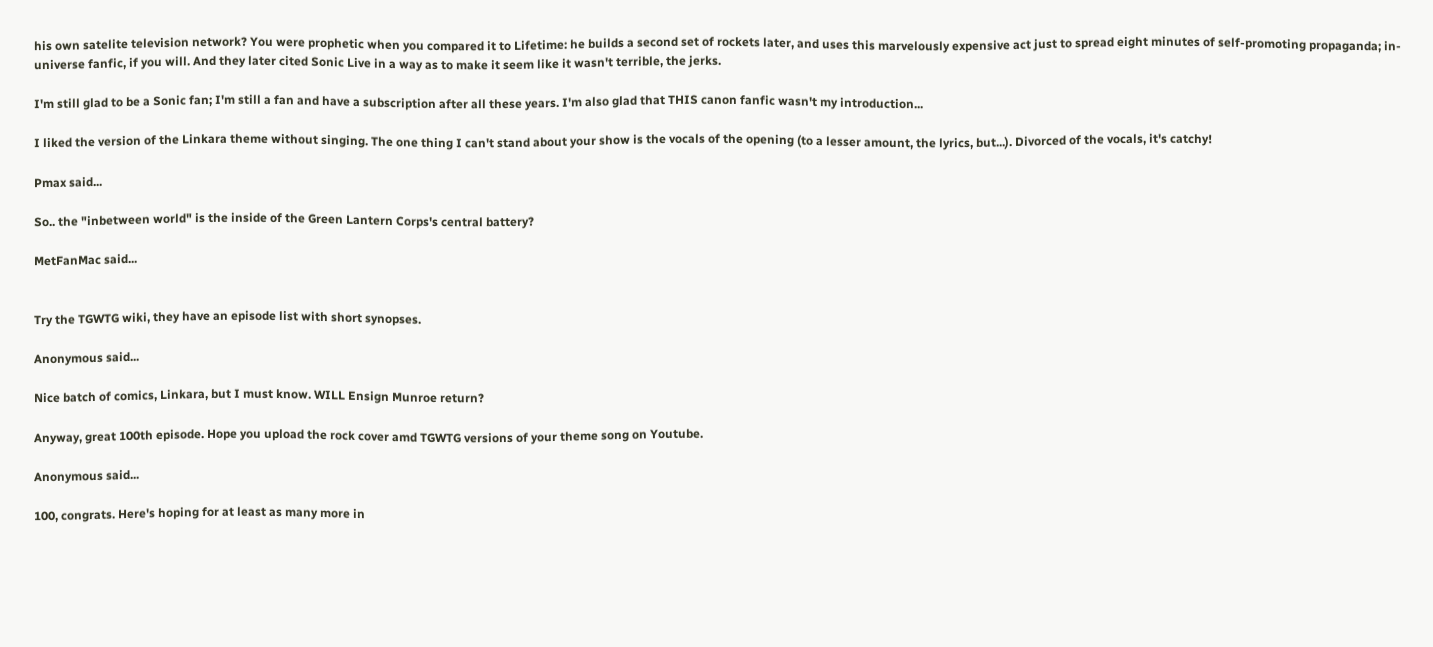his own satelite television network? You were prophetic when you compared it to Lifetime: he builds a second set of rockets later, and uses this marvelously expensive act just to spread eight minutes of self-promoting propaganda; in-universe fanfic, if you will. And they later cited Sonic Live in a way as to make it seem like it wasn't terrible, the jerks.

I'm still glad to be a Sonic fan; I'm still a fan and have a subscription after all these years. I'm also glad that THIS canon fanfic wasn't my introduction...

I liked the version of the Linkara theme without singing. The one thing I can't stand about your show is the vocals of the opening (to a lesser amount, the lyrics, but...). Divorced of the vocals, it's catchy!

Pmax said...

So.. the "inbetween world" is the inside of the Green Lantern Corps's central battery?

MetFanMac said...


Try the TGWTG wiki, they have an episode list with short synopses.

Anonymous said...

Nice batch of comics, Linkara, but I must know. WILL Ensign Munroe return?

Anyway, great 100th episode. Hope you upload the rock cover amd TGWTG versions of your theme song on Youtube.

Anonymous said...

100, congrats. Here's hoping for at least as many more in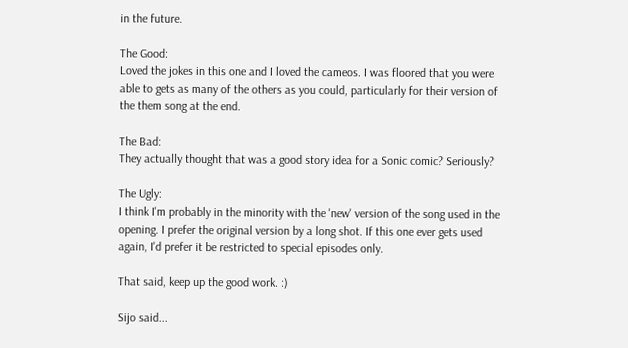in the future.

The Good:
Loved the jokes in this one and I loved the cameos. I was floored that you were able to gets as many of the others as you could, particularly for their version of the them song at the end.

The Bad:
They actually thought that was a good story idea for a Sonic comic? Seriously?

The Ugly:
I think I'm probably in the minority with the 'new' version of the song used in the opening. I prefer the original version by a long shot. If this one ever gets used again, I'd prefer it be restricted to special episodes only.

That said, keep up the good work. :)

Sijo said...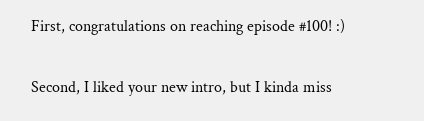First, congratulations on reaching episode #100! :)

Second, I liked your new intro, but I kinda miss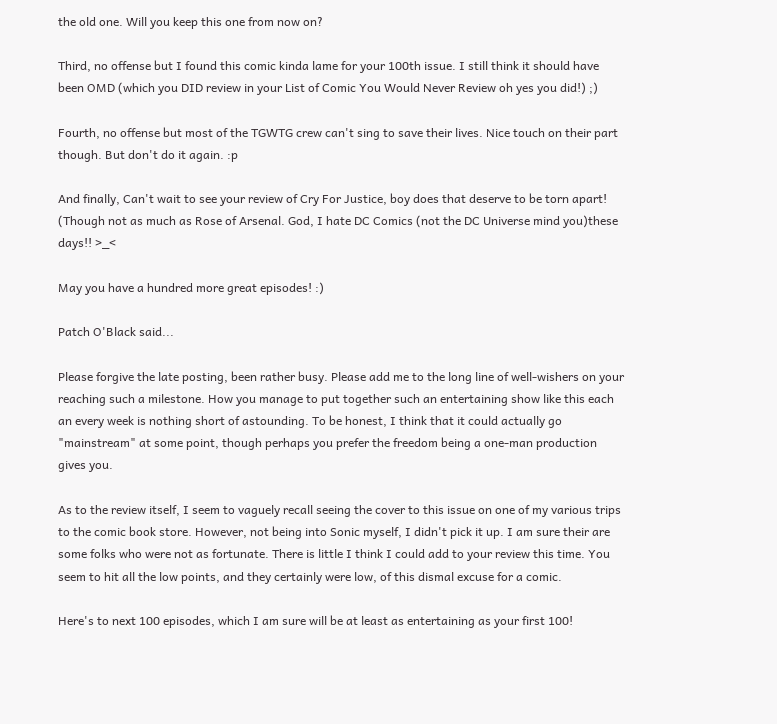the old one. Will you keep this one from now on?

Third, no offense but I found this comic kinda lame for your 100th issue. I still think it should have been OMD (which you DID review in your List of Comic You Would Never Review oh yes you did!) ;)

Fourth, no offense but most of the TGWTG crew can't sing to save their lives. Nice touch on their part though. But don't do it again. :p

And finally, Can't wait to see your review of Cry For Justice, boy does that deserve to be torn apart! (Though not as much as Rose of Arsenal. God, I hate DC Comics (not the DC Universe mind you)these days!! >_<

May you have a hundred more great episodes! :)

Patch O'Black said...

Please forgive the late posting, been rather busy. Please add me to the long line of well-wishers on your reaching such a milestone. How you manage to put together such an entertaining show like this each an every week is nothing short of astounding. To be honest, I think that it could actually go "mainstream" at some point, though perhaps you prefer the freedom being a one-man production gives you.

As to the review itself, I seem to vaguely recall seeing the cover to this issue on one of my various trips to the comic book store. However, not being into Sonic myself, I didn't pick it up. I am sure their are some folks who were not as fortunate. There is little I think I could add to your review this time. You seem to hit all the low points, and they certainly were low, of this dismal excuse for a comic.

Here's to next 100 episodes, which I am sure will be at least as entertaining as your first 100!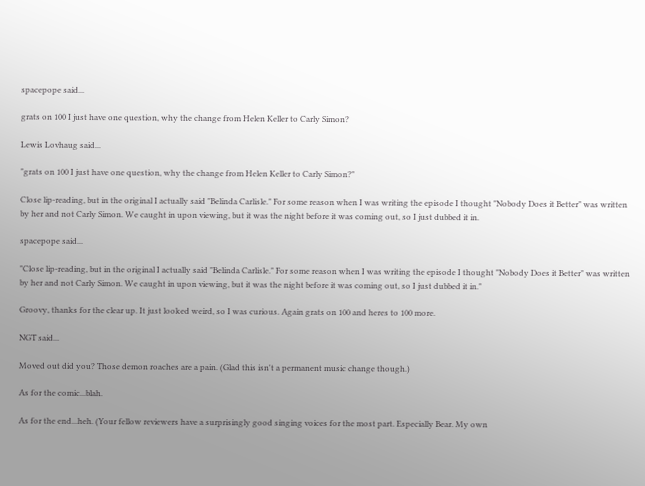spacepope said...

grats on 100 I just have one question, why the change from Helen Keller to Carly Simon?

Lewis Lovhaug said...

"grats on 100 I just have one question, why the change from Helen Keller to Carly Simon?"

Close lip-reading, but in the original I actually said "Belinda Carlisle." For some reason when I was writing the episode I thought "Nobody Does it Better" was written by her and not Carly Simon. We caught in upon viewing, but it was the night before it was coming out, so I just dubbed it in.

spacepope said...

"Close lip-reading, but in the original I actually said "Belinda Carlisle." For some reason when I was writing the episode I thought "Nobody Does it Better" was written by her and not Carly Simon. We caught in upon viewing, but it was the night before it was coming out, so I just dubbed it in."

Groovy, thanks for the clear up. It just looked weird, so I was curious. Again grats on 100 and heres to 100 more.

NGT said...

Moved out did you? Those demon roaches are a pain. (Glad this isn't a permanent music change though.)

As for the comic...blah.

As for the end...heh. (Your fellow reviewers have a surprisingly good singing voices for the most part. Especially Bear. My own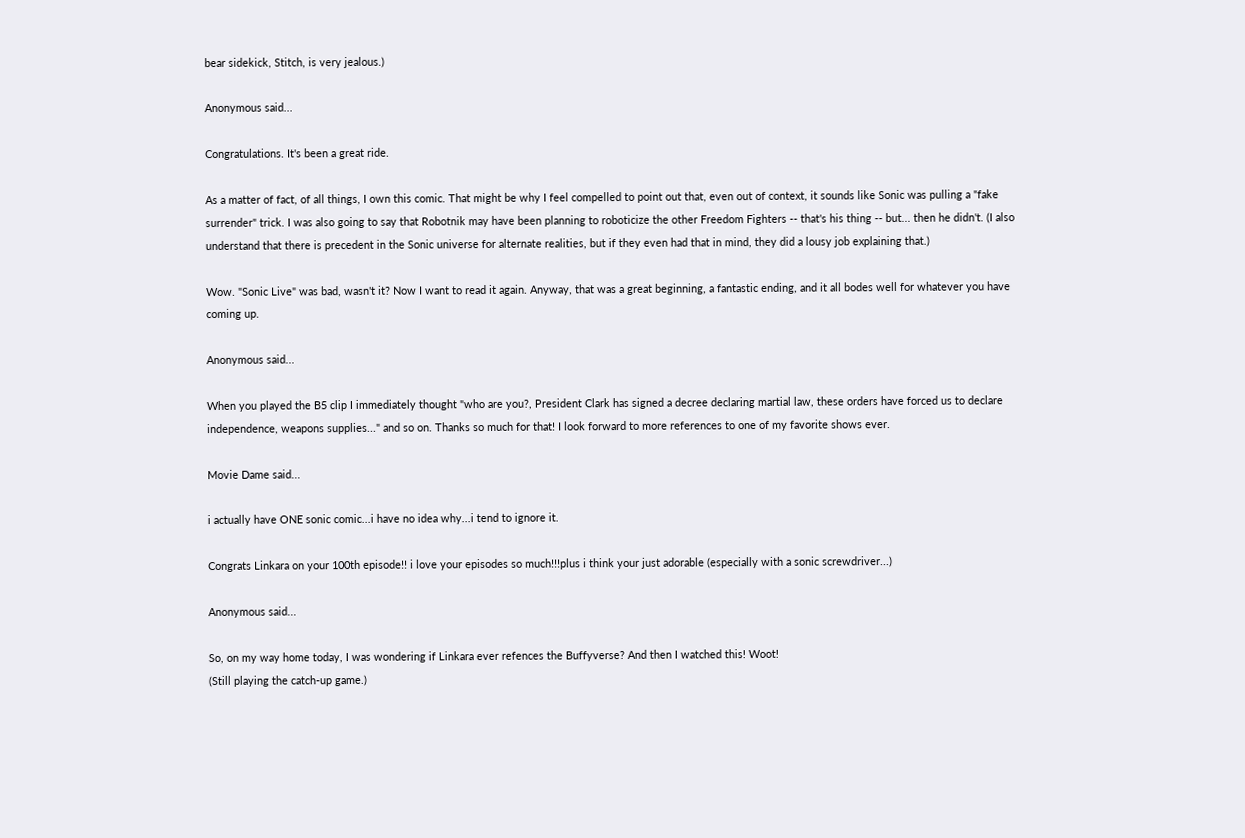bear sidekick, Stitch, is very jealous.)

Anonymous said...

Congratulations. It's been a great ride.

As a matter of fact, of all things, I own this comic. That might be why I feel compelled to point out that, even out of context, it sounds like Sonic was pulling a "fake surrender" trick. I was also going to say that Robotnik may have been planning to roboticize the other Freedom Fighters -- that's his thing -- but... then he didn't. (I also understand that there is precedent in the Sonic universe for alternate realities, but if they even had that in mind, they did a lousy job explaining that.)

Wow. "Sonic Live" was bad, wasn't it? Now I want to read it again. Anyway, that was a great beginning, a fantastic ending, and it all bodes well for whatever you have coming up.

Anonymous said...

When you played the B5 clip I immediately thought "who are you?, President Clark has signed a decree declaring martial law, these orders have forced us to declare independence, weapons supplies..." and so on. Thanks so much for that! I look forward to more references to one of my favorite shows ever.

Movie Dame said...

i actually have ONE sonic comic...i have no idea why...i tend to ignore it.

Congrats Linkara on your 100th episode!! i love your episodes so much!!!plus i think your just adorable (especially with a sonic screwdriver...)

Anonymous said...

So, on my way home today, I was wondering if Linkara ever refences the Buffyverse? And then I watched this! Woot!
(Still playing the catch-up game.)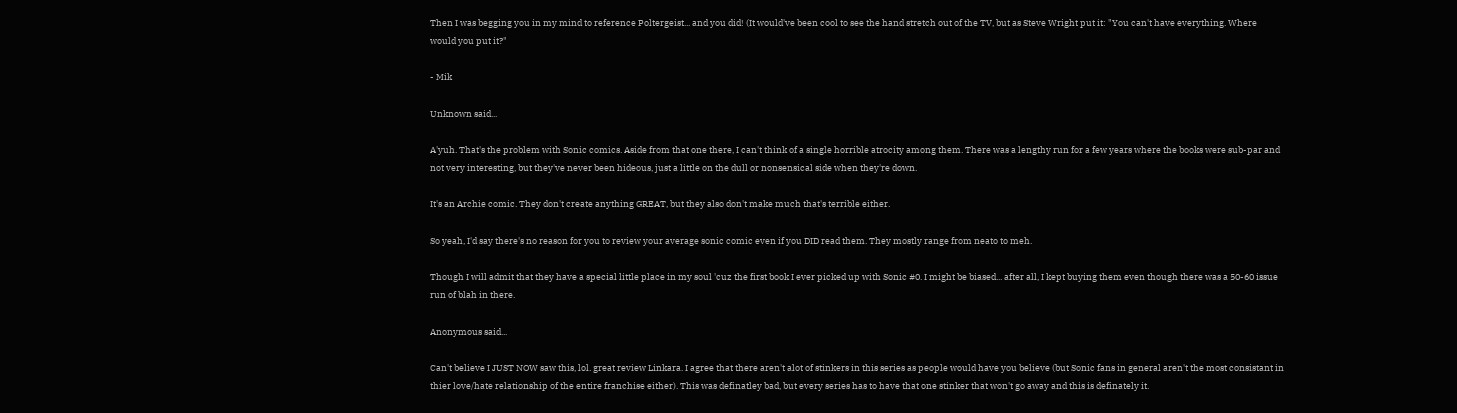Then I was begging you in my mind to reference Poltergeist... and you did! (It would've been cool to see the hand stretch out of the TV, but as Steve Wright put it: "You can't have everything. Where would you put it?"

- Mik

Unknown said...

A'yuh. That's the problem with Sonic comics. Aside from that one there, I can't think of a single horrible atrocity among them. There was a lengthy run for a few years where the books were sub-par and not very interesting, but they've never been hideous, just a little on the dull or nonsensical side when they're down.

It's an Archie comic. They don't create anything GREAT, but they also don't make much that's terrible either.

So yeah, I'd say there's no reason for you to review your average sonic comic even if you DID read them. They mostly range from neato to meh.

Though I will admit that they have a special little place in my soul 'cuz the first book I ever picked up with Sonic #0. I might be biased... after all, I kept buying them even though there was a 50-60 issue run of blah in there.

Anonymous said...

Can't believe I JUST NOW saw this, lol. great review Linkara. I agree that there aren't alot of stinkers in this series as people would have you believe (but Sonic fans in general aren't the most consistant in thier love/hate relationship of the entire franchise either). This was definatley bad, but every series has to have that one stinker that won't go away and this is definately it.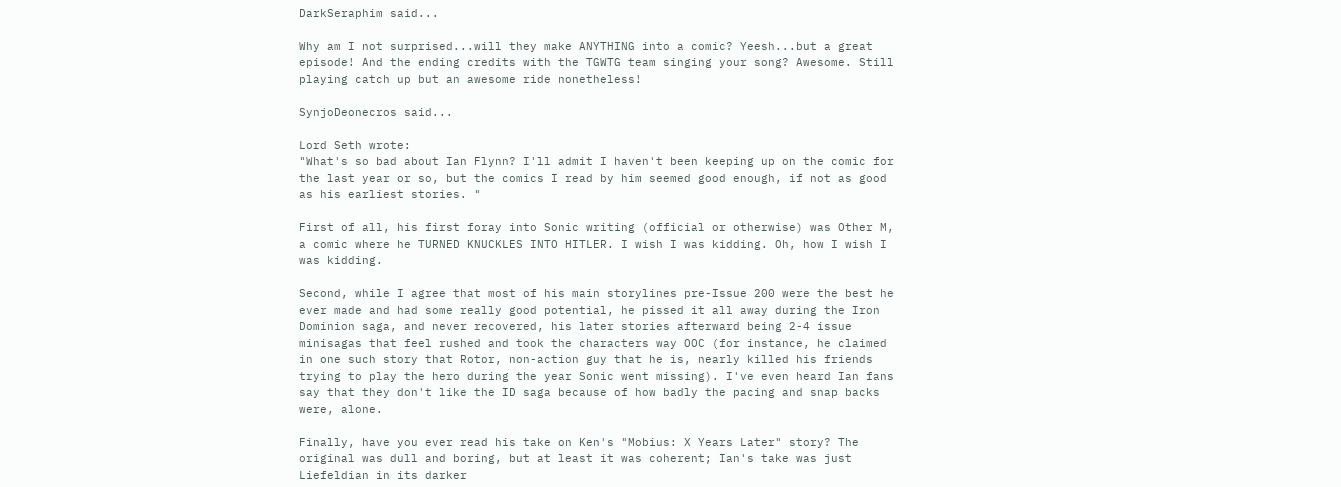DarkSeraphim said...

Why am I not surprised...will they make ANYTHING into a comic? Yeesh...but a great episode! And the ending credits with the TGWTG team singing your song? Awesome. Still playing catch up but an awesome ride nonetheless!

SynjoDeonecros said...

Lord Seth wrote:
"What's so bad about Ian Flynn? I'll admit I haven't been keeping up on the comic for the last year or so, but the comics I read by him seemed good enough, if not as good as his earliest stories. "

First of all, his first foray into Sonic writing (official or otherwise) was Other M, a comic where he TURNED KNUCKLES INTO HITLER. I wish I was kidding. Oh, how I wish I was kidding.

Second, while I agree that most of his main storylines pre-Issue 200 were the best he ever made and had some really good potential, he pissed it all away during the Iron Dominion saga, and never recovered, his later stories afterward being 2-4 issue minisagas that feel rushed and took the characters way OOC (for instance, he claimed in one such story that Rotor, non-action guy that he is, nearly killed his friends trying to play the hero during the year Sonic went missing). I've even heard Ian fans say that they don't like the ID saga because of how badly the pacing and snap backs were, alone.

Finally, have you ever read his take on Ken's "Mobius: X Years Later" story? The original was dull and boring, but at least it was coherent; Ian's take was just Liefeldian in its darker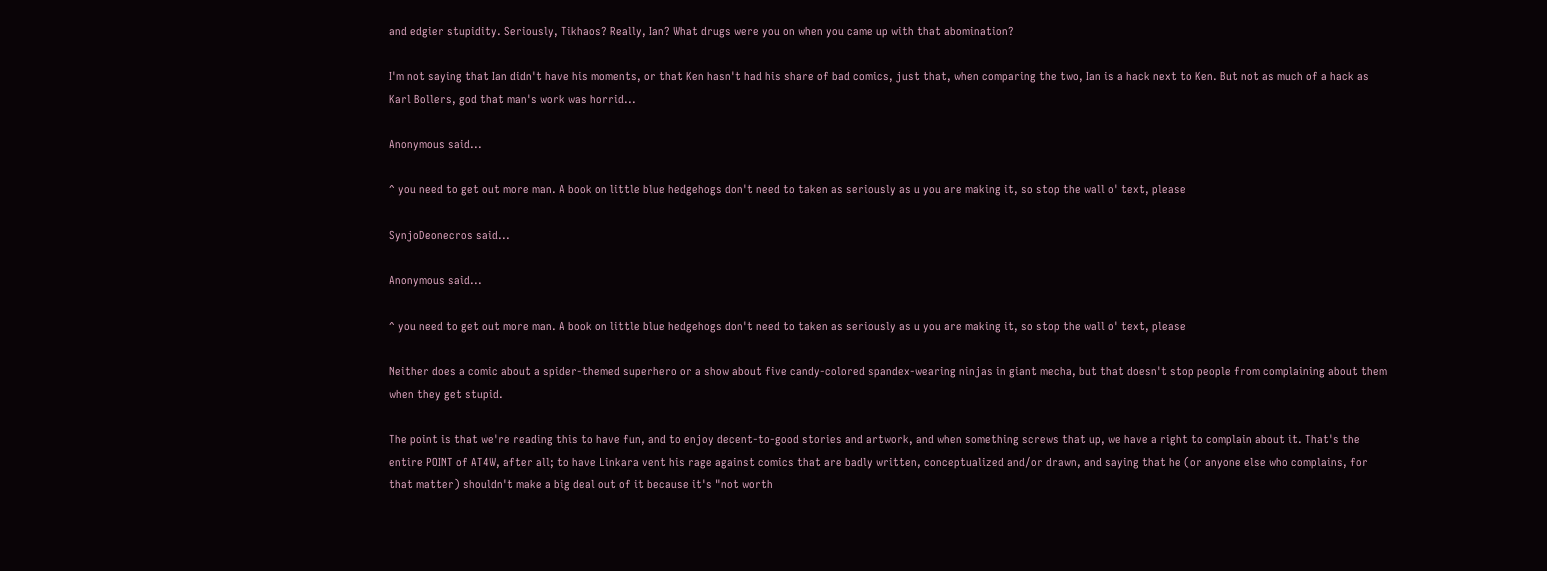and edgier stupidity. Seriously, Tikhaos? Really, Ian? What drugs were you on when you came up with that abomination?

I'm not saying that Ian didn't have his moments, or that Ken hasn't had his share of bad comics, just that, when comparing the two, Ian is a hack next to Ken. But not as much of a hack as Karl Bollers, god that man's work was horrid...

Anonymous said...

^ you need to get out more man. A book on little blue hedgehogs don't need to taken as seriously as u you are making it, so stop the wall o' text, please

SynjoDeonecros said...

Anonymous said...

^ you need to get out more man. A book on little blue hedgehogs don't need to taken as seriously as u you are making it, so stop the wall o' text, please

Neither does a comic about a spider-themed superhero or a show about five candy-colored spandex-wearing ninjas in giant mecha, but that doesn't stop people from complaining about them when they get stupid.

The point is that we're reading this to have fun, and to enjoy decent-to-good stories and artwork, and when something screws that up, we have a right to complain about it. That's the entire POINT of AT4W, after all; to have Linkara vent his rage against comics that are badly written, conceptualized and/or drawn, and saying that he (or anyone else who complains, for that matter) shouldn't make a big deal out of it because it's "not worth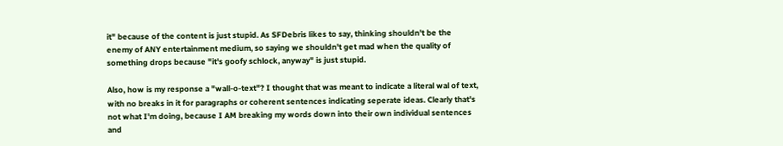it" because of the content is just stupid. As SFDebris likes to say, thinking shouldn't be the enemy of ANY entertainment medium, so saying we shouldn't get mad when the quality of something drops because "it's goofy schlock, anyway" is just stupid.

Also, how is my response a "wall-o-text"? I thought that was meant to indicate a literal wal of text, with no breaks in it for paragraphs or coherent sentences indicating seperate ideas. Clearly that's not what I'm doing, because I AM breaking my words down into their own individual sentences and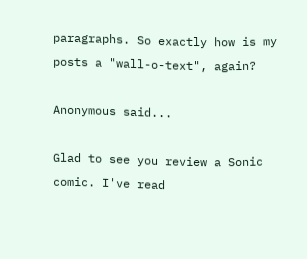paragraphs. So exactly how is my posts a "wall-o-text", again?

Anonymous said...

Glad to see you review a Sonic comic. I've read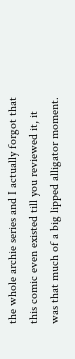the whole archie series and I actually forgot that this comic even existed till you reviewed it, it was that much of a big lipped alligator moment.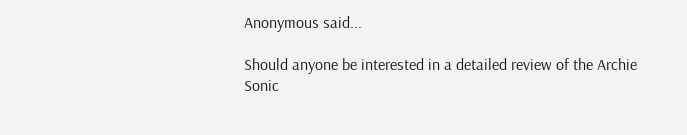Anonymous said...

Should anyone be interested in a detailed review of the Archie Sonic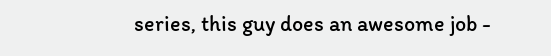series, this guy does an awesome job -